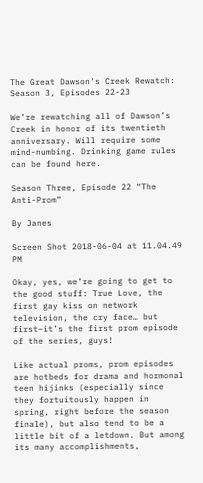The Great Dawson’s Creek Rewatch: Season 3, Episodes 22-23

We’re rewatching all of Dawson’s Creek in honor of its twentieth anniversary. Will require some mind-numbing. Drinking game rules can be found here.

Season Three, Episode 22 “The Anti-Prom”

By Janes

Screen Shot 2018-06-04 at 11.04.49 PM

Okay, yes, we’re going to get to the good stuff: True Love, the first gay kiss on network television, the cry face… but first–it’s the first prom episode of the series, guys!

Like actual proms, prom episodes are hotbeds for drama and hormonal teen hijinks (especially since they fortuitously happen in spring, right before the season finale), but also tend to be a little bit of a letdown. But among its many accomplishments,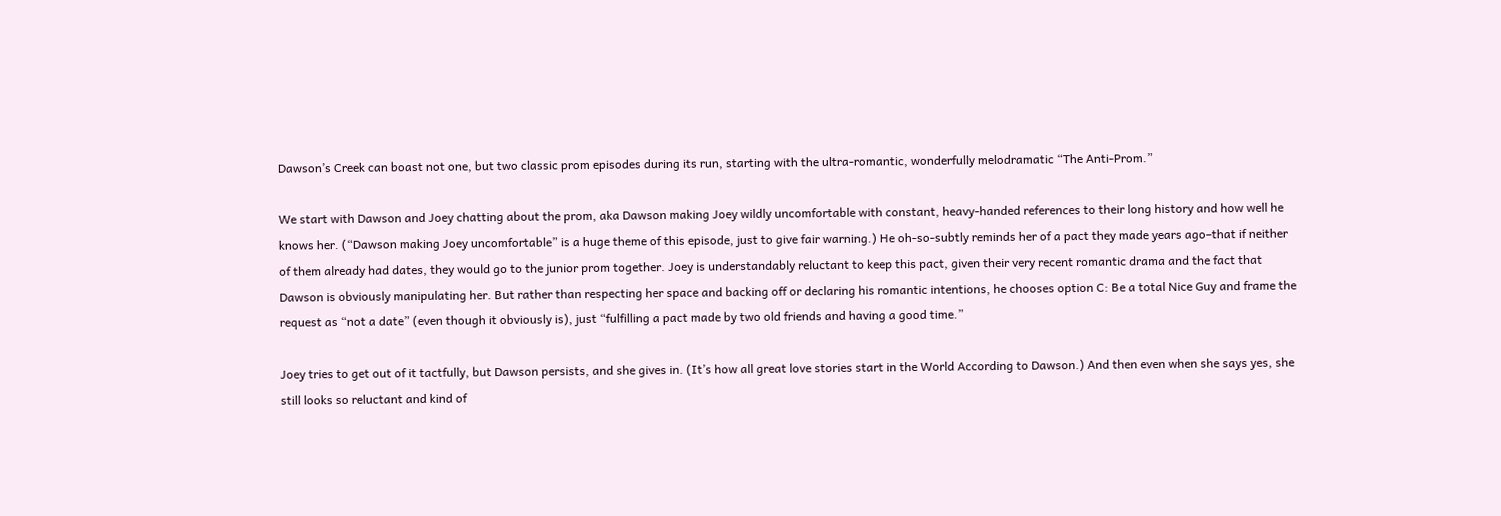Dawson’s Creek can boast not one, but two classic prom episodes during its run, starting with the ultra-romantic, wonderfully melodramatic “The Anti-Prom.”

We start with Dawson and Joey chatting about the prom, aka Dawson making Joey wildly uncomfortable with constant, heavy-handed references to their long history and how well he knows her. (“Dawson making Joey uncomfortable” is a huge theme of this episode, just to give fair warning.) He oh-so-subtly reminds her of a pact they made years ago–that if neither of them already had dates, they would go to the junior prom together. Joey is understandably reluctant to keep this pact, given their very recent romantic drama and the fact that Dawson is obviously manipulating her. But rather than respecting her space and backing off or declaring his romantic intentions, he chooses option C: Be a total Nice Guy and frame the request as “not a date” (even though it obviously is), just “fulfilling a pact made by two old friends and having a good time.”

Joey tries to get out of it tactfully, but Dawson persists, and she gives in. (It’s how all great love stories start in the World According to Dawson.) And then even when she says yes, she still looks so reluctant and kind of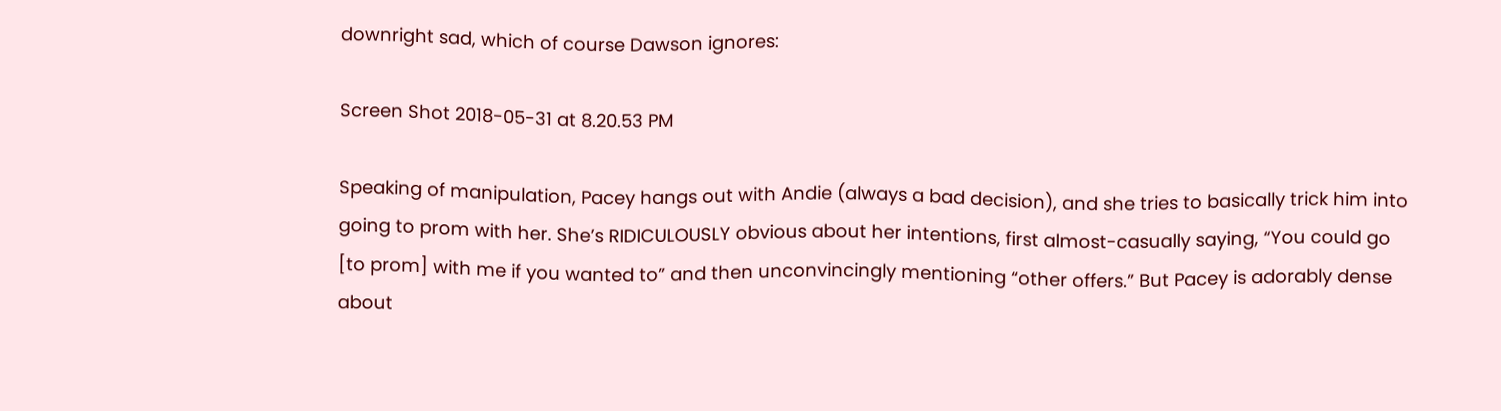downright sad, which of course Dawson ignores:

Screen Shot 2018-05-31 at 8.20.53 PM

Speaking of manipulation, Pacey hangs out with Andie (always a bad decision), and she tries to basically trick him into going to prom with her. She’s RIDICULOUSLY obvious about her intentions, first almost-casually saying, “You could go [to prom] with me if you wanted to” and then unconvincingly mentioning “other offers.” But Pacey is adorably dense about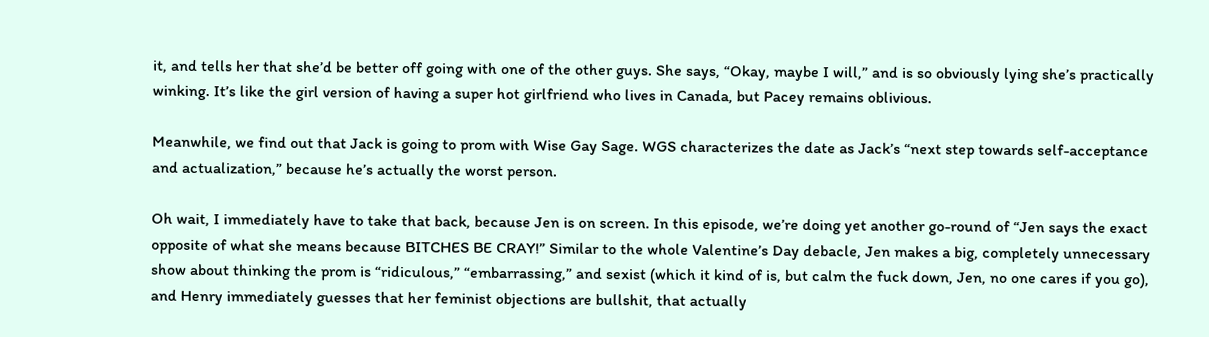it, and tells her that she’d be better off going with one of the other guys. She says, “Okay, maybe I will,” and is so obviously lying she’s practically winking. It’s like the girl version of having a super hot girlfriend who lives in Canada, but Pacey remains oblivious.

Meanwhile, we find out that Jack is going to prom with Wise Gay Sage. WGS characterizes the date as Jack’s “next step towards self-acceptance and actualization,” because he’s actually the worst person.

Oh wait, I immediately have to take that back, because Jen is on screen. In this episode, we’re doing yet another go-round of “Jen says the exact opposite of what she means because BITCHES BE CRAY!” Similar to the whole Valentine’s Day debacle, Jen makes a big, completely unnecessary show about thinking the prom is “ridiculous,” “embarrassing,” and sexist (which it kind of is, but calm the fuck down, Jen, no one cares if you go), and Henry immediately guesses that her feminist objections are bullshit, that actually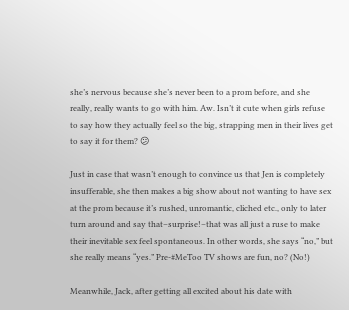she’s nervous because she’s never been to a prom before, and she really, really wants to go with him. Aw. Isn’t it cute when girls refuse to say how they actually feel so the big, strapping men in their lives get to say it for them? 😕

Just in case that wasn’t enough to convince us that Jen is completely insufferable, she then makes a big show about not wanting to have sex at the prom because it’s rushed, unromantic, cliched etc., only to later turn around and say that–surprise!–that was all just a ruse to make their inevitable sex feel spontaneous. In other words, she says “no,” but she really means “yes.” Pre-#MeToo TV shows are fun, no? (No!)

Meanwhile, Jack, after getting all excited about his date with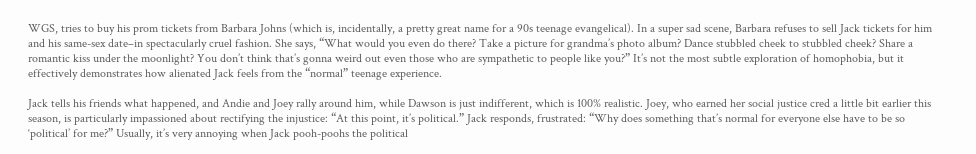WGS, tries to buy his prom tickets from Barbara Johns (which is, incidentally, a pretty great name for a 90s teenage evangelical). In a super sad scene, Barbara refuses to sell Jack tickets for him and his same-sex date–in spectacularly cruel fashion. She says, “What would you even do there? Take a picture for grandma’s photo album? Dance stubbled cheek to stubbled cheek? Share a romantic kiss under the moonlight? You don’t think that’s gonna weird out even those who are sympathetic to people like you?” It’s not the most subtle exploration of homophobia, but it effectively demonstrates how alienated Jack feels from the “normal” teenage experience.

Jack tells his friends what happened, and Andie and Joey rally around him, while Dawson is just indifferent, which is 100% realistic. Joey, who earned her social justice cred a little bit earlier this season, is particularly impassioned about rectifying the injustice: “At this point, it’s political.” Jack responds, frustrated: “Why does something that’s normal for everyone else have to be so ‘political’ for me?” Usually, it’s very annoying when Jack pooh-poohs the political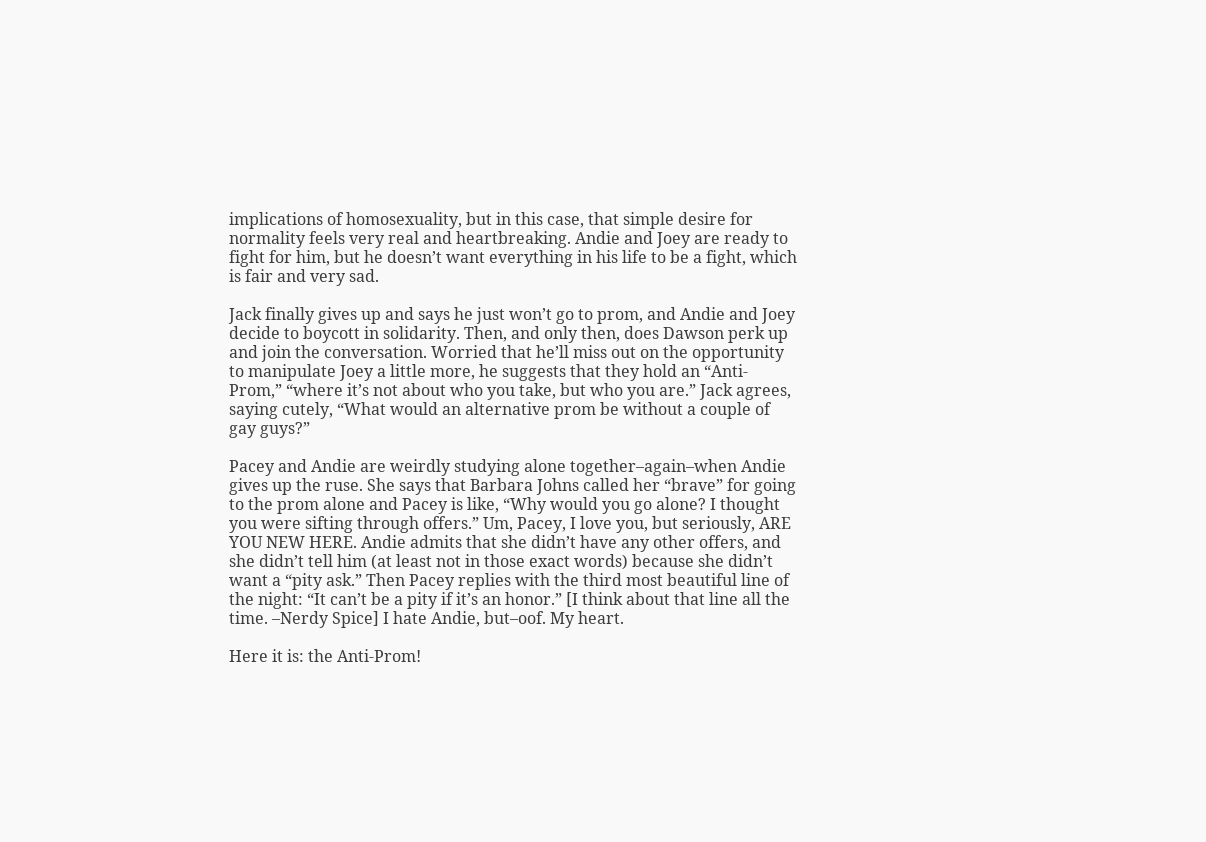implications of homosexuality, but in this case, that simple desire for normality feels very real and heartbreaking. Andie and Joey are ready to fight for him, but he doesn’t want everything in his life to be a fight, which is fair and very sad.

Jack finally gives up and says he just won’t go to prom, and Andie and Joey decide to boycott in solidarity. Then, and only then, does Dawson perk up and join the conversation. Worried that he’ll miss out on the opportunity to manipulate Joey a little more, he suggests that they hold an “Anti-Prom,” “where it’s not about who you take, but who you are.” Jack agrees, saying cutely, “What would an alternative prom be without a couple of gay guys?”

Pacey and Andie are weirdly studying alone together–again–when Andie gives up the ruse. She says that Barbara Johns called her “brave” for going to the prom alone and Pacey is like, “Why would you go alone? I thought you were sifting through offers.” Um, Pacey, I love you, but seriously, ARE YOU NEW HERE. Andie admits that she didn’t have any other offers, and she didn’t tell him (at least not in those exact words) because she didn’t want a “pity ask.” Then Pacey replies with the third most beautiful line of the night: “It can’t be a pity if it’s an honor.” [I think about that line all the time. –Nerdy Spice] I hate Andie, but–oof. My heart.

Here it is: the Anti-Prom!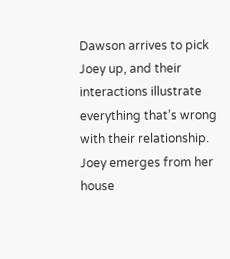Dawson arrives to pick Joey up, and their interactions illustrate everything that’s wrong with their relationship. Joey emerges from her house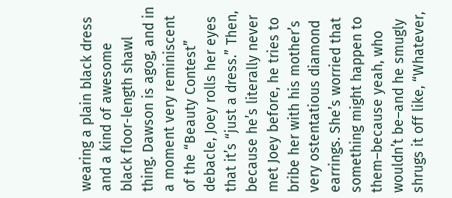wearing a plain black dress and a kind of awesome black floor-length shawl thing. Dawson is agog, and in a moment very reminiscent of the “Beauty Contest” debacle, Joey rolls her eyes that it’s “just a dress.” Then, because he’s literally never met Joey before, he tries to bribe her with his mother’s very ostentatious diamond earrings. She’s worried that something might happen to them–because yeah, who wouldn’t be–and he smugly shrugs it off like, “Whatever,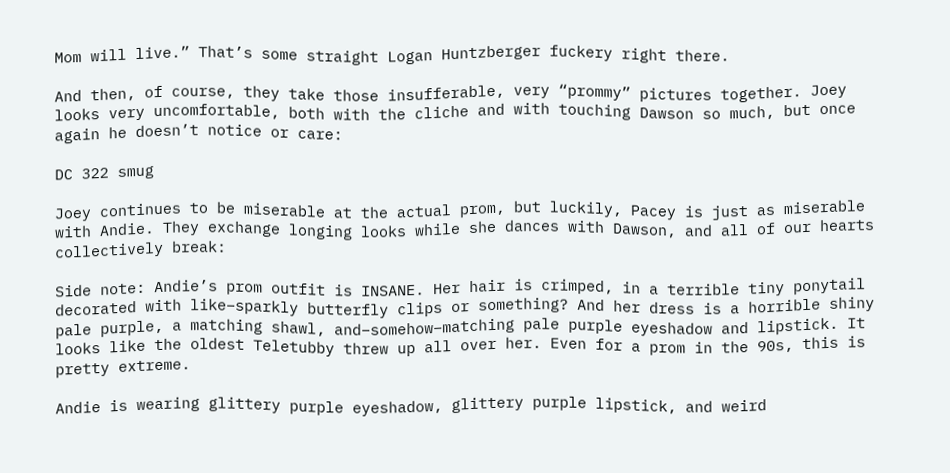Mom will live.” That’s some straight Logan Huntzberger fuckery right there.

And then, of course, they take those insufferable, very “prommy” pictures together. Joey looks very uncomfortable, both with the cliche and with touching Dawson so much, but once again he doesn’t notice or care:

DC 322 smug

Joey continues to be miserable at the actual prom, but luckily, Pacey is just as miserable with Andie. They exchange longing looks while she dances with Dawson, and all of our hearts collectively break:

Side note: Andie’s prom outfit is INSANE. Her hair is crimped, in a terrible tiny ponytail decorated with like–sparkly butterfly clips or something? And her dress is a horrible shiny pale purple, a matching shawl, and–somehow–matching pale purple eyeshadow and lipstick. It looks like the oldest Teletubby threw up all over her. Even for a prom in the 90s, this is pretty extreme.

Andie is wearing glittery purple eyeshadow, glittery purple lipstick, and weird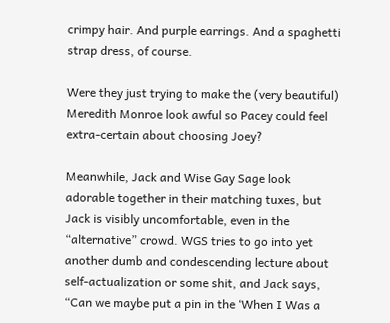crimpy hair. And purple earrings. And a spaghetti strap dress, of course.

Were they just trying to make the (very beautiful) Meredith Monroe look awful so Pacey could feel extra-certain about choosing Joey?

Meanwhile, Jack and Wise Gay Sage look adorable together in their matching tuxes, but Jack is visibly uncomfortable, even in the “alternative” crowd. WGS tries to go into yet another dumb and condescending lecture about self-actualization or some shit, and Jack says, “Can we maybe put a pin in the ‘When I Was a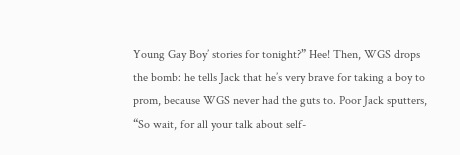Young Gay Boy’ stories for tonight?” Hee! Then, WGS drops the bomb: he tells Jack that he’s very brave for taking a boy to prom, because WGS never had the guts to. Poor Jack sputters, “So wait, for all your talk about self-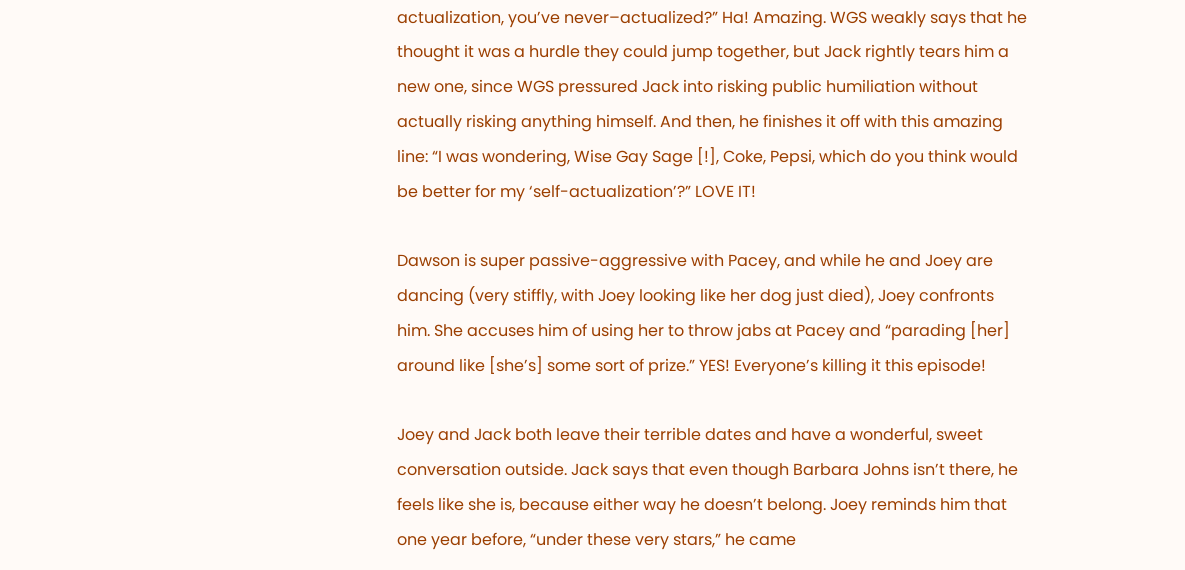actualization, you’ve never–actualized?” Ha! Amazing. WGS weakly says that he thought it was a hurdle they could jump together, but Jack rightly tears him a new one, since WGS pressured Jack into risking public humiliation without actually risking anything himself. And then, he finishes it off with this amazing line: “I was wondering, Wise Gay Sage [!], Coke, Pepsi, which do you think would be better for my ‘self-actualization’?” LOVE IT!

Dawson is super passive-aggressive with Pacey, and while he and Joey are dancing (very stiffly, with Joey looking like her dog just died), Joey confronts him. She accuses him of using her to throw jabs at Pacey and “parading [her] around like [she’s] some sort of prize.” YES! Everyone’s killing it this episode!

Joey and Jack both leave their terrible dates and have a wonderful, sweet conversation outside. Jack says that even though Barbara Johns isn’t there, he feels like she is, because either way he doesn’t belong. Joey reminds him that one year before, “under these very stars,” he came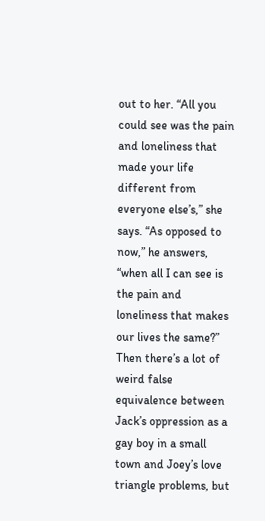out to her. “All you could see was the pain and loneliness that made your life different from everyone else’s,” she says. “As opposed to now,” he answers, “when all I can see is the pain and loneliness that makes our lives the same?” Then there’s a lot of weird false equivalence between Jack’s oppression as a gay boy in a small town and Joey’s love triangle problems, but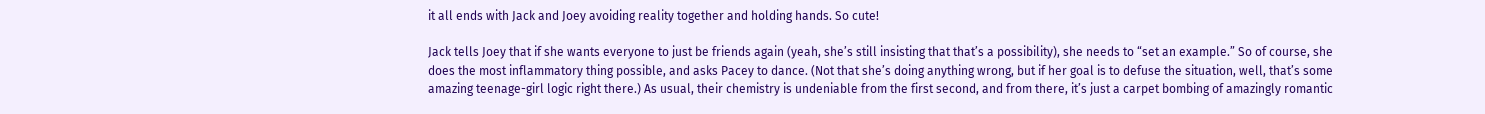it all ends with Jack and Joey avoiding reality together and holding hands. So cute!

Jack tells Joey that if she wants everyone to just be friends again (yeah, she’s still insisting that that’s a possibility), she needs to “set an example.” So of course, she does the most inflammatory thing possible, and asks Pacey to dance. (Not that she’s doing anything wrong, but if her goal is to defuse the situation, well, that’s some amazing teenage-girl logic right there.) As usual, their chemistry is undeniable from the first second, and from there, it’s just a carpet bombing of amazingly romantic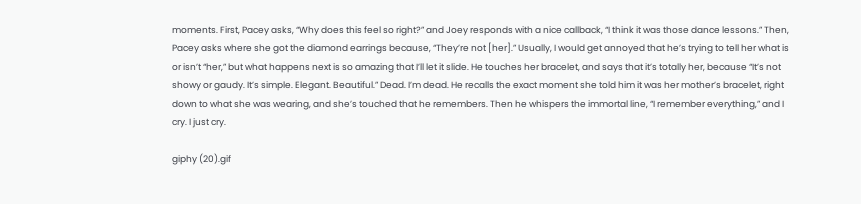moments. First, Pacey asks, “Why does this feel so right?” and Joey responds with a nice callback, “I think it was those dance lessons.” Then, Pacey asks where she got the diamond earrings because, “They’re not [her].” Usually, I would get annoyed that he’s trying to tell her what is or isn’t “her,” but what happens next is so amazing that I’ll let it slide. He touches her bracelet, and says that it’s totally her, because “It’s not showy or gaudy. It’s simple. Elegant. Beautiful.” Dead. I’m dead. He recalls the exact moment she told him it was her mother’s bracelet, right down to what she was wearing, and she’s touched that he remembers. Then he whispers the immortal line, “I remember everything,” and I cry. I just cry.

giphy (20).gif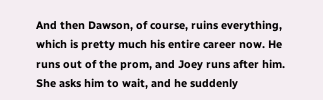And then Dawson, of course, ruins everything, which is pretty much his entire career now. He runs out of the prom, and Joey runs after him. She asks him to wait, and he suddenly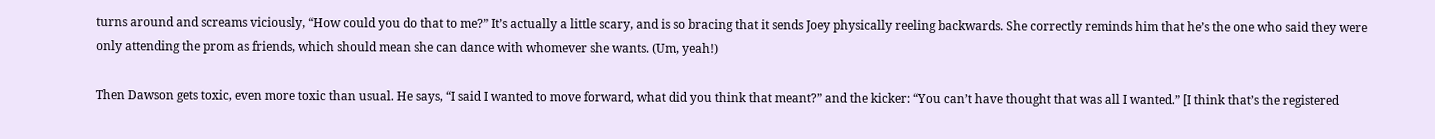turns around and screams viciously, “How could you do that to me?” It’s actually a little scary, and is so bracing that it sends Joey physically reeling backwards. She correctly reminds him that he’s the one who said they were only attending the prom as friends, which should mean she can dance with whomever she wants. (Um, yeah!)

Then Dawson gets toxic, even more toxic than usual. He says, “I said I wanted to move forward, what did you think that meant?” and the kicker: “You can’t have thought that was all I wanted.” [I think that’s the registered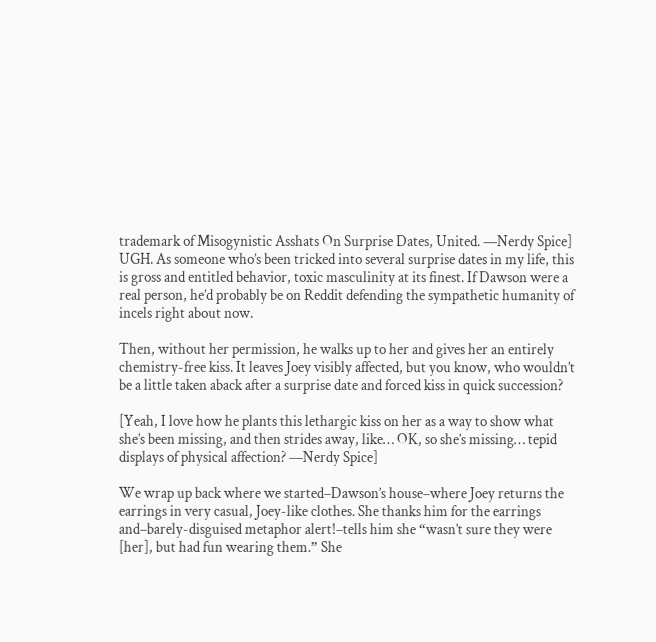trademark of Misogynistic Asshats On Surprise Dates, United. —Nerdy Spice] UGH. As someone who’s been tricked into several surprise dates in my life, this is gross and entitled behavior, toxic masculinity at its finest. If Dawson were a real person, he’d probably be on Reddit defending the sympathetic humanity of incels right about now.

Then, without her permission, he walks up to her and gives her an entirely chemistry-free kiss. It leaves Joey visibly affected, but you know, who wouldn’t be a little taken aback after a surprise date and forced kiss in quick succession?

[Yeah, I love how he plants this lethargic kiss on her as a way to show what she’s been missing, and then strides away, like… OK, so she’s missing… tepid displays of physical affection? —Nerdy Spice]

We wrap up back where we started–Dawson’s house–where Joey returns the earrings in very casual, Joey-like clothes. She thanks him for the earrings and–barely-disguised metaphor alert!–tells him she “wasn’t sure they were [her], but had fun wearing them.” She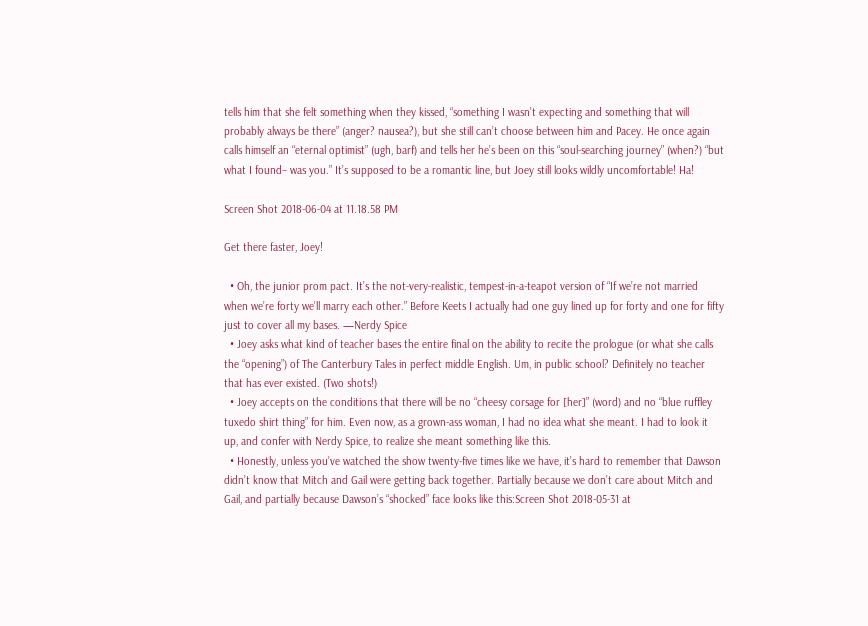tells him that she felt something when they kissed, “something I wasn’t expecting and something that will probably always be there” (anger? nausea?), but she still can’t choose between him and Pacey. He once again calls himself an “eternal optimist” (ugh, barf) and tells her he’s been on this “soul-searching journey” (when?) “but what I found– was you.” It’s supposed to be a romantic line, but Joey still looks wildly uncomfortable! Ha!

Screen Shot 2018-06-04 at 11.18.58 PM

Get there faster, Joey!

  • Oh, the junior prom pact. It’s the not-very-realistic, tempest-in-a-teapot version of “If we’re not married when we’re forty we’ll marry each other.” Before Keets I actually had one guy lined up for forty and one for fifty just to cover all my bases. —Nerdy Spice
  • Joey asks what kind of teacher bases the entire final on the ability to recite the prologue (or what she calls the “opening”) of The Canterbury Tales in perfect middle English. Um, in public school? Definitely no teacher that has ever existed. (Two shots!)
  • Joey accepts on the conditions that there will be no “cheesy corsage for [her]” (word) and no “blue ruffley tuxedo shirt thing” for him. Even now, as a grown-ass woman, I had no idea what she meant. I had to look it up, and confer with Nerdy Spice, to realize she meant something like this.
  • Honestly, unless you’ve watched the show twenty-five times like we have, it’s hard to remember that Dawson didn’t know that Mitch and Gail were getting back together. Partially because we don’t care about Mitch and Gail, and partially because Dawson’s “shocked” face looks like this:Screen Shot 2018-05-31 at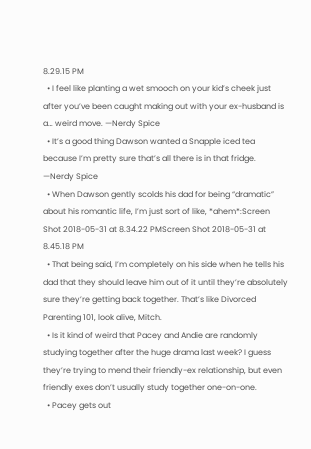8.29.15 PM
  • I feel like planting a wet smooch on your kid’s cheek just after you’ve been caught making out with your ex-husband is a… weird move. —Nerdy Spice
  • It’s a good thing Dawson wanted a Snapple iced tea because I’m pretty sure that’s all there is in that fridge. —Nerdy Spice
  • When Dawson gently scolds his dad for being “dramatic” about his romantic life, I’m just sort of like, *ahem*:Screen Shot 2018-05-31 at 8.34.22 PMScreen Shot 2018-05-31 at 8.45.18 PM
  • That being said, I’m completely on his side when he tells his dad that they should leave him out of it until they’re absolutely sure they’re getting back together. That’s like Divorced Parenting 101, look alive, Mitch.
  • Is it kind of weird that Pacey and Andie are randomly studying together after the huge drama last week? I guess they’re trying to mend their friendly-ex relationship, but even friendly exes don’t usually study together one-on-one.
  • Pacey gets out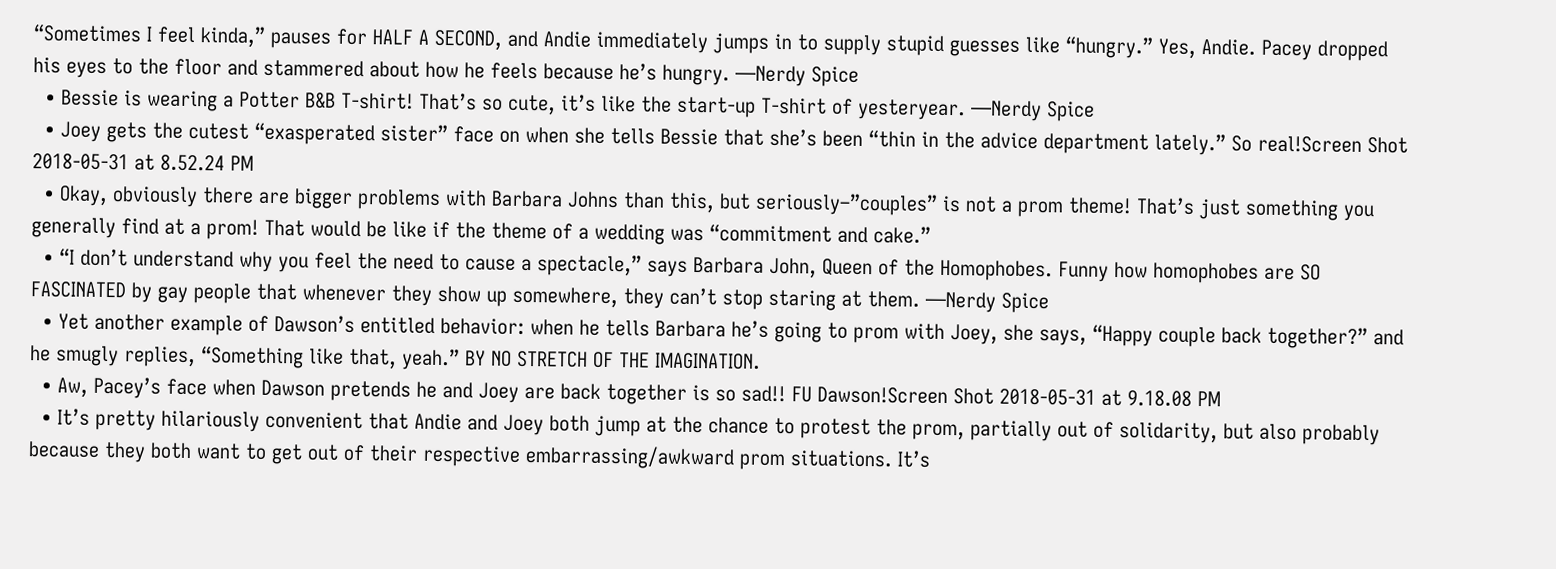“Sometimes I feel kinda,” pauses for HALF A SECOND, and Andie immediately jumps in to supply stupid guesses like “hungry.” Yes, Andie. Pacey dropped his eyes to the floor and stammered about how he feels because he’s hungry. —Nerdy Spice
  • Bessie is wearing a Potter B&B T-shirt! That’s so cute, it’s like the start-up T-shirt of yesteryear. —Nerdy Spice
  • Joey gets the cutest “exasperated sister” face on when she tells Bessie that she’s been “thin in the advice department lately.” So real!Screen Shot 2018-05-31 at 8.52.24 PM
  • Okay, obviously there are bigger problems with Barbara Johns than this, but seriously–”couples” is not a prom theme! That’s just something you generally find at a prom! That would be like if the theme of a wedding was “commitment and cake.”
  • “I don’t understand why you feel the need to cause a spectacle,” says Barbara John, Queen of the Homophobes. Funny how homophobes are SO FASCINATED by gay people that whenever they show up somewhere, they can’t stop staring at them. —Nerdy Spice
  • Yet another example of Dawson’s entitled behavior: when he tells Barbara he’s going to prom with Joey, she says, “Happy couple back together?” and he smugly replies, “Something like that, yeah.” BY NO STRETCH OF THE IMAGINATION.
  • Aw, Pacey’s face when Dawson pretends he and Joey are back together is so sad!! FU Dawson!Screen Shot 2018-05-31 at 9.18.08 PM
  • It’s pretty hilariously convenient that Andie and Joey both jump at the chance to protest the prom, partially out of solidarity, but also probably because they both want to get out of their respective embarrassing/awkward prom situations. It’s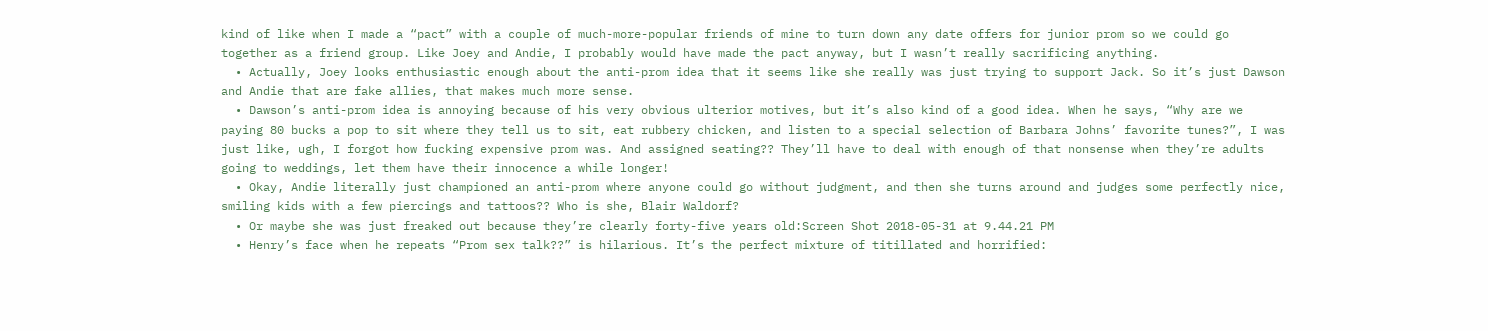kind of like when I made a “pact” with a couple of much-more-popular friends of mine to turn down any date offers for junior prom so we could go together as a friend group. Like Joey and Andie, I probably would have made the pact anyway, but I wasn’t really sacrificing anything.
  • Actually, Joey looks enthusiastic enough about the anti-prom idea that it seems like she really was just trying to support Jack. So it’s just Dawson and Andie that are fake allies, that makes much more sense.
  • Dawson’s anti-prom idea is annoying because of his very obvious ulterior motives, but it’s also kind of a good idea. When he says, “Why are we paying 80 bucks a pop to sit where they tell us to sit, eat rubbery chicken, and listen to a special selection of Barbara Johns’ favorite tunes?”, I was just like, ugh, I forgot how fucking expensive prom was. And assigned seating?? They’ll have to deal with enough of that nonsense when they’re adults going to weddings, let them have their innocence a while longer!
  • Okay, Andie literally just championed an anti-prom where anyone could go without judgment, and then she turns around and judges some perfectly nice, smiling kids with a few piercings and tattoos?? Who is she, Blair Waldorf?
  • Or maybe she was just freaked out because they’re clearly forty-five years old:Screen Shot 2018-05-31 at 9.44.21 PM
  • Henry’s face when he repeats “Prom sex talk??” is hilarious. It’s the perfect mixture of titillated and horrified: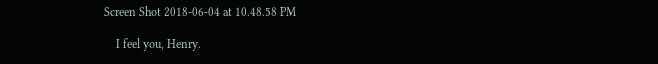Screen Shot 2018-06-04 at 10.48.58 PM

    I feel you, Henry.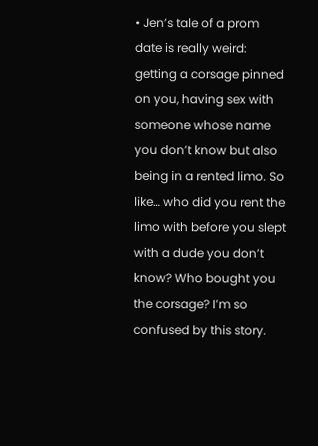• Jen’s tale of a prom date is really weird: getting a corsage pinned on you, having sex with someone whose name you don’t know but also being in a rented limo. So like… who did you rent the limo with before you slept with a dude you don’t know? Who bought you the corsage? I’m so confused by this story.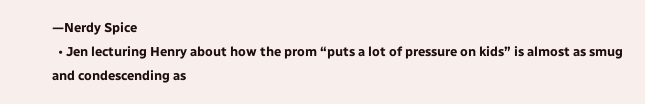—Nerdy Spice
  • Jen lecturing Henry about how the prom “puts a lot of pressure on kids” is almost as smug and condescending as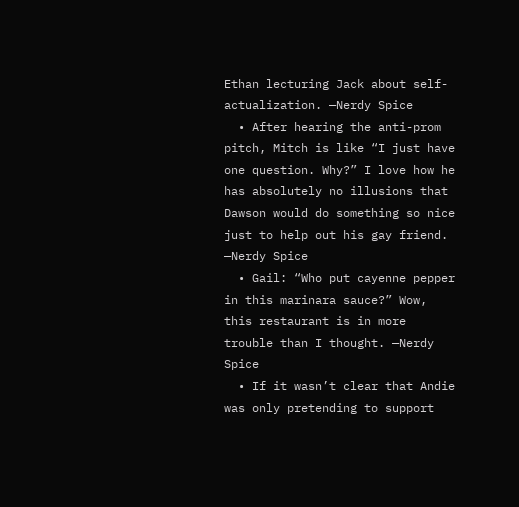Ethan lecturing Jack about self-actualization. —Nerdy Spice
  • After hearing the anti-prom pitch, Mitch is like “I just have one question. Why?” I love how he has absolutely no illusions that Dawson would do something so nice just to help out his gay friend. —Nerdy Spice
  • Gail: “Who put cayenne pepper in this marinara sauce?” Wow, this restaurant is in more trouble than I thought. —Nerdy Spice
  • If it wasn’t clear that Andie was only pretending to support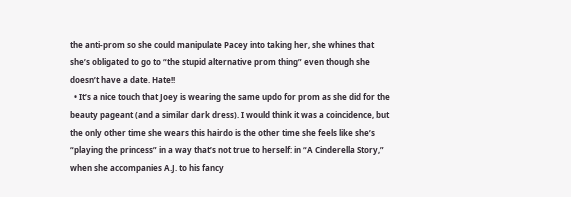the anti-prom so she could manipulate Pacey into taking her, she whines that she’s obligated to go to “the stupid alternative prom thing” even though she doesn’t have a date. Hate!!
  • It’s a nice touch that Joey is wearing the same updo for prom as she did for the beauty pageant (and a similar dark dress). I would think it was a coincidence, but the only other time she wears this hairdo is the other time she feels like she’s “playing the princess” in a way that’s not true to herself: in “A Cinderella Story,” when she accompanies A.J. to his fancy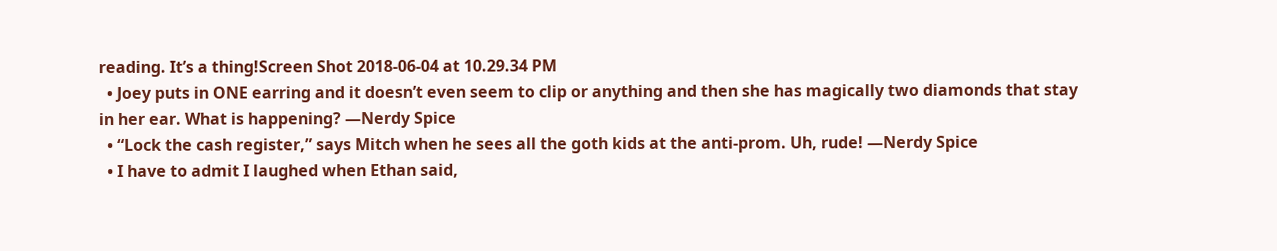reading. It’s a thing!Screen Shot 2018-06-04 at 10.29.34 PM
  • Joey puts in ONE earring and it doesn’t even seem to clip or anything and then she has magically two diamonds that stay in her ear. What is happening? —Nerdy Spice
  • “Lock the cash register,” says Mitch when he sees all the goth kids at the anti-prom. Uh, rude! —Nerdy Spice
  • I have to admit I laughed when Ethan said,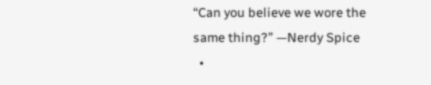“Can you believe we wore the same thing?” —Nerdy Spice
  •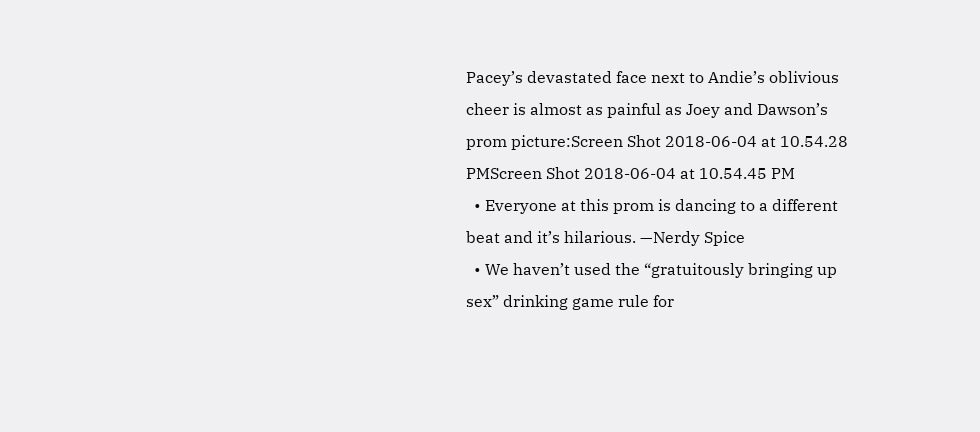Pacey’s devastated face next to Andie’s oblivious cheer is almost as painful as Joey and Dawson’s prom picture:Screen Shot 2018-06-04 at 10.54.28 PMScreen Shot 2018-06-04 at 10.54.45 PM
  • Everyone at this prom is dancing to a different beat and it’s hilarious. —Nerdy Spice
  • We haven’t used the “gratuitously bringing up sex” drinking game rule for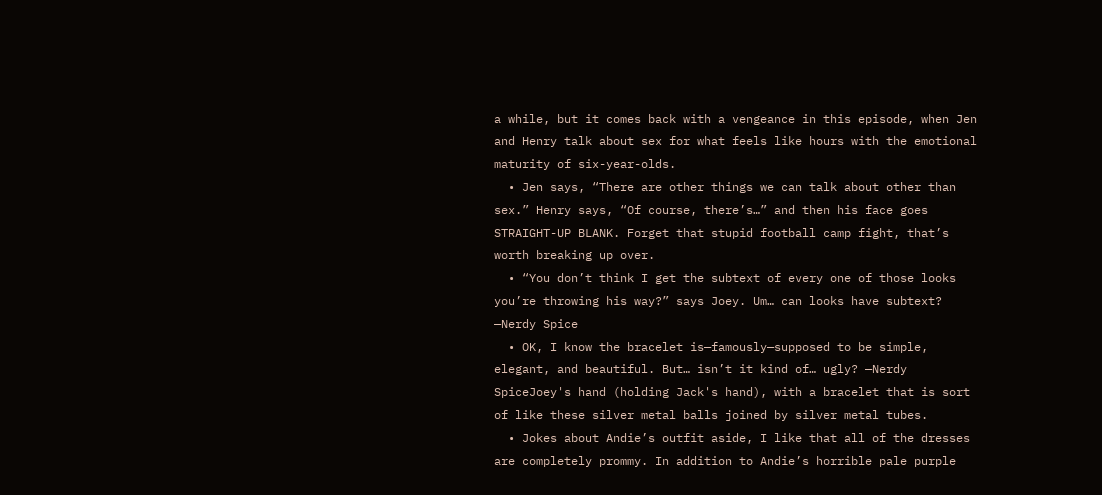a while, but it comes back with a vengeance in this episode, when Jen and Henry talk about sex for what feels like hours with the emotional maturity of six-year-olds.
  • Jen says, “There are other things we can talk about other than sex.” Henry says, “Of course, there’s…” and then his face goes STRAIGHT-UP BLANK. Forget that stupid football camp fight, that’s worth breaking up over.
  • “You don’t think I get the subtext of every one of those looks you’re throwing his way?” says Joey. Um… can looks have subtext? —Nerdy Spice
  • OK, I know the bracelet is—famously—supposed to be simple, elegant, and beautiful. But… isn’t it kind of… ugly? —Nerdy SpiceJoey's hand (holding Jack's hand), with a bracelet that is sort of like these silver metal balls joined by silver metal tubes.
  • Jokes about Andie’s outfit aside, I like that all of the dresses are completely prommy. In addition to Andie’s horrible pale purple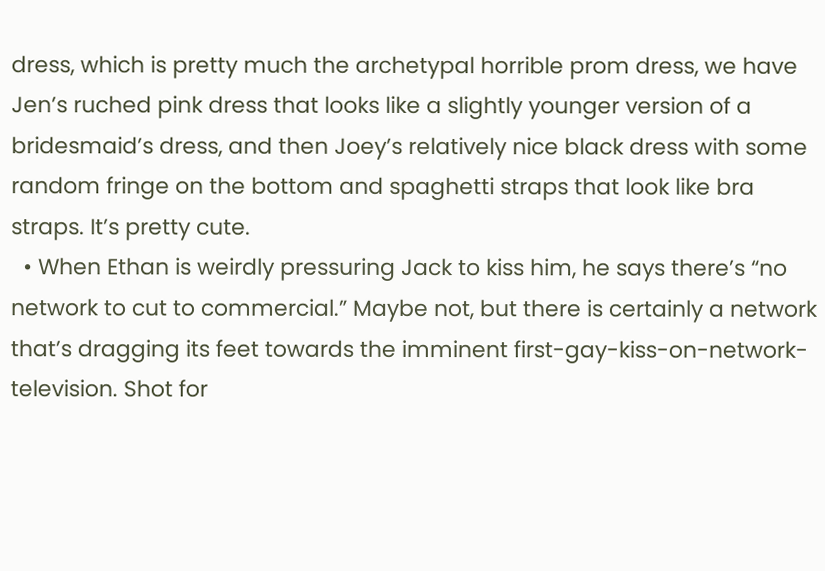dress, which is pretty much the archetypal horrible prom dress, we have Jen’s ruched pink dress that looks like a slightly younger version of a bridesmaid’s dress, and then Joey’s relatively nice black dress with some random fringe on the bottom and spaghetti straps that look like bra straps. It’s pretty cute.
  • When Ethan is weirdly pressuring Jack to kiss him, he says there’s “no network to cut to commercial.” Maybe not, but there is certainly a network that’s dragging its feet towards the imminent first-gay-kiss-on-network-television. Shot for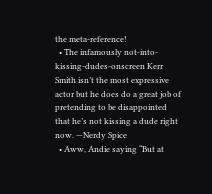the meta-reference!
  • The infamously not-into-kissing-dudes-onscreen Kerr Smith isn’t the most expressive actor but he does do a great job of pretending to be disappointed that he’s not kissing a dude right now. —Nerdy Spice
  • Aww, Andie saying “But at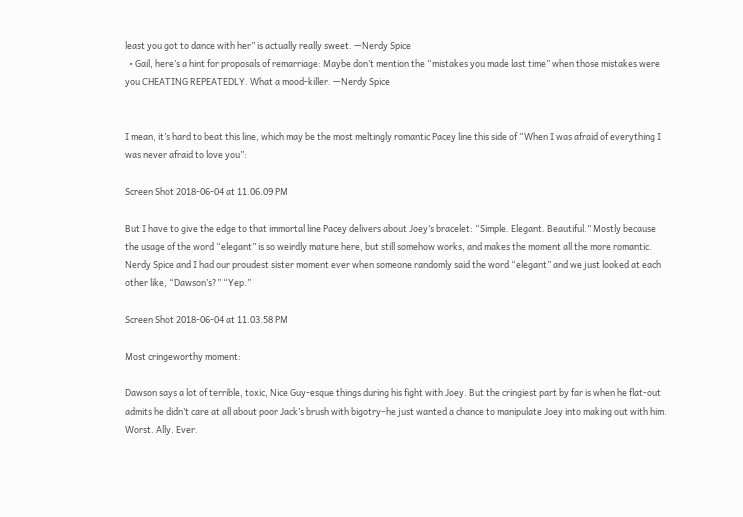least you got to dance with her” is actually really sweet. —Nerdy Spice
  • Gail, here’s a hint for proposals of remarriage: Maybe don’t mention the “mistakes you made last time” when those mistakes were you CHEATING REPEATEDLY. What a mood-killer. —Nerdy Spice


I mean, it’s hard to beat this line, which may be the most meltingly romantic Pacey line this side of “When I was afraid of everything I was never afraid to love you”:

Screen Shot 2018-06-04 at 11.06.09 PM

But I have to give the edge to that immortal line Pacey delivers about Joey’s bracelet: “Simple. Elegant. Beautiful.” Mostly because the usage of the word “elegant” is so weirdly mature here, but still somehow works, and makes the moment all the more romantic. Nerdy Spice and I had our proudest sister moment ever when someone randomly said the word “elegant” and we just looked at each other like, “Dawson’s?” “Yep.”

Screen Shot 2018-06-04 at 11.03.58 PM

Most cringeworthy moment:

Dawson says a lot of terrible, toxic, Nice Guy-esque things during his fight with Joey. But the cringiest part by far is when he flat-out admits he didn’t care at all about poor Jack’s brush with bigotry–he just wanted a chance to manipulate Joey into making out with him. Worst. Ally. Ever.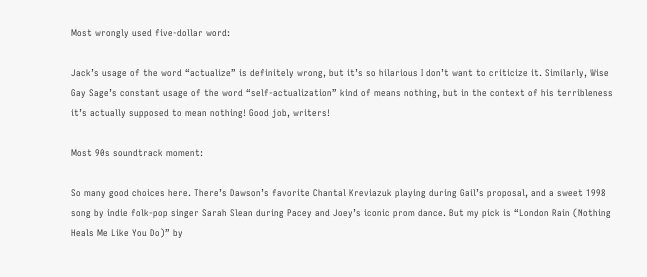Most wrongly used five-dollar word:

Jack’s usage of the word “actualize” is definitely wrong, but it’s so hilarious I don’t want to criticize it. Similarly, Wise Gay Sage’s constant usage of the word “self-actualization” kind of means nothing, but in the context of his terribleness it’s actually supposed to mean nothing! Good job, writers!

Most 90s soundtrack moment:

So many good choices here. There’s Dawson’s favorite Chantal Kreviazuk playing during Gail’s proposal, and a sweet 1998 song by indie folk-pop singer Sarah Slean during Pacey and Joey’s iconic prom dance. But my pick is “London Rain (Nothing Heals Me Like You Do)” by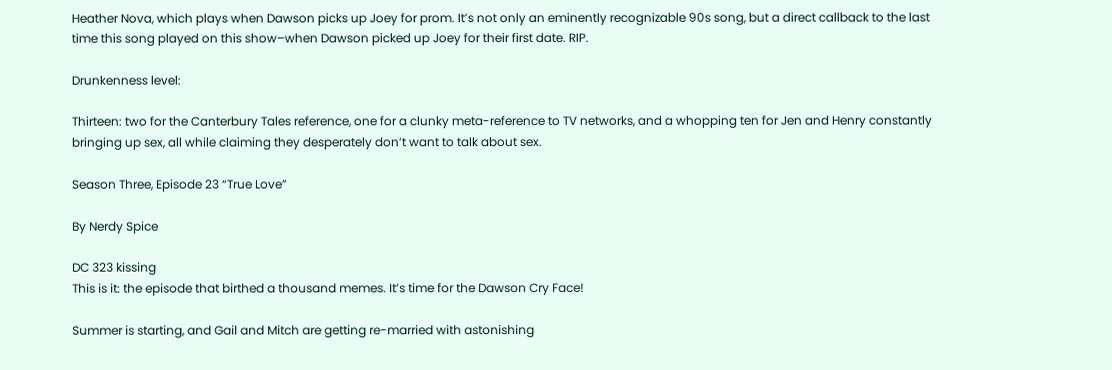Heather Nova, which plays when Dawson picks up Joey for prom. It’s not only an eminently recognizable 90s song, but a direct callback to the last time this song played on this show–when Dawson picked up Joey for their first date. RIP.

Drunkenness level:

Thirteen: two for the Canterbury Tales reference, one for a clunky meta-reference to TV networks, and a whopping ten for Jen and Henry constantly bringing up sex, all while claiming they desperately don’t want to talk about sex.

Season Three, Episode 23 “True Love”

By Nerdy Spice

DC 323 kissing
This is it: the episode that birthed a thousand memes. It’s time for the Dawson Cry Face!

Summer is starting, and Gail and Mitch are getting re-married with astonishing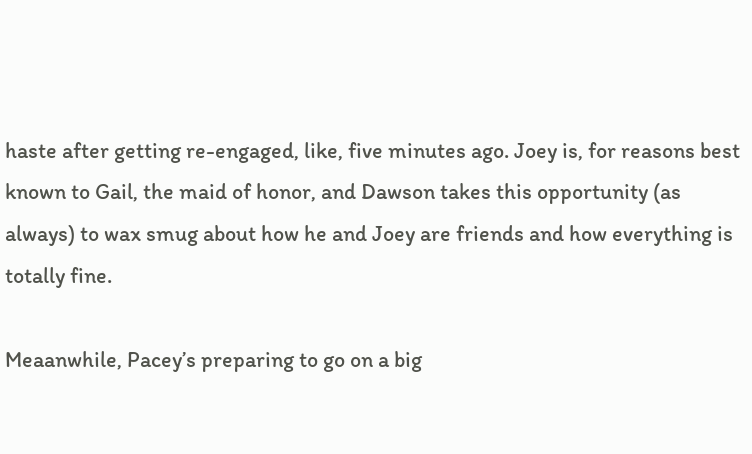haste after getting re-engaged, like, five minutes ago. Joey is, for reasons best known to Gail, the maid of honor, and Dawson takes this opportunity (as always) to wax smug about how he and Joey are friends and how everything is totally fine.

Meaanwhile, Pacey’s preparing to go on a big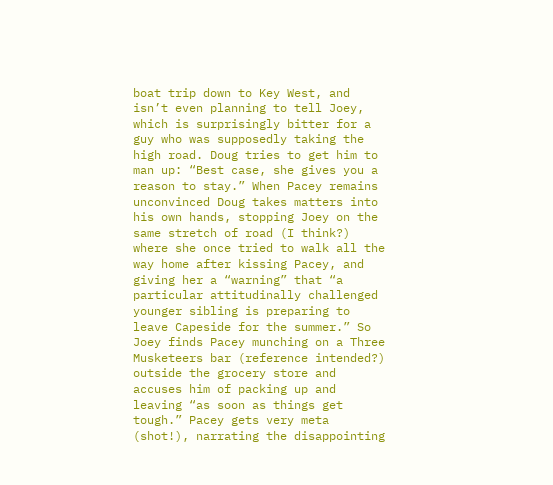boat trip down to Key West, and isn’t even planning to tell Joey, which is surprisingly bitter for a guy who was supposedly taking the high road. Doug tries to get him to man up: “Best case, she gives you a reason to stay.” When Pacey remains unconvinced Doug takes matters into his own hands, stopping Joey on the same stretch of road (I think?) where she once tried to walk all the way home after kissing Pacey, and giving her a “warning” that “a particular attitudinally challenged younger sibling is preparing to leave Capeside for the summer.” So Joey finds Pacey munching on a Three Musketeers bar (reference intended?) outside the grocery store and accuses him of packing up and leaving “as soon as things get tough.” Pacey gets very meta (shot!), narrating the disappointing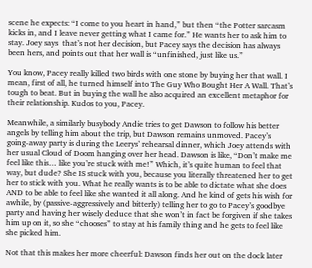scene he expects: “I come to you heart in hand,” but then “the Potter sarcasm kicks in, and I leave never getting what I came for.” He wants her to ask him to stay. Joey says  that’s not her decision, but Pacey says the decision has always been hers, and points out that her wall is “unfinished, just like us.”

You know, Pacey really killed two birds with one stone by buying her that wall. I mean, first of all, he turned himself into The Guy Who Bought Her A Wall. That’s tough to beat. But in buying the wall he also acquired an excellent metaphor for their relationship. Kudos to you, Pacey.

Meanwhile, a similarly busybody Andie tries to get Dawson to follow his better angels by telling him about the trip, but Dawson remains unmoved. Pacey’s going-away party is during the Leerys’ rehearsal dinner, which Joey attends with her usual Cloud of Doom hanging over her head. Dawson is like, “Don’t make me feel like this… like you’re stuck with me!” Which, it’s quite human to feel that way, but dude? She IS stuck with you, because you literally threatened her to get her to stick with you. What he really wants is to be able to dictate what she does AND to be able to feel like she wanted it all along. And he kind of gets his wish for awhile, by (passive-aggressively and bitterly) telling her to go to Pacey’s goodbye party and having her wisely deduce that she won’t in fact be forgiven if she takes him up on it, so she “chooses” to stay at his family thing and he gets to feel like she picked him.

Not that this makes her more cheerful: Dawson finds her out on the dock later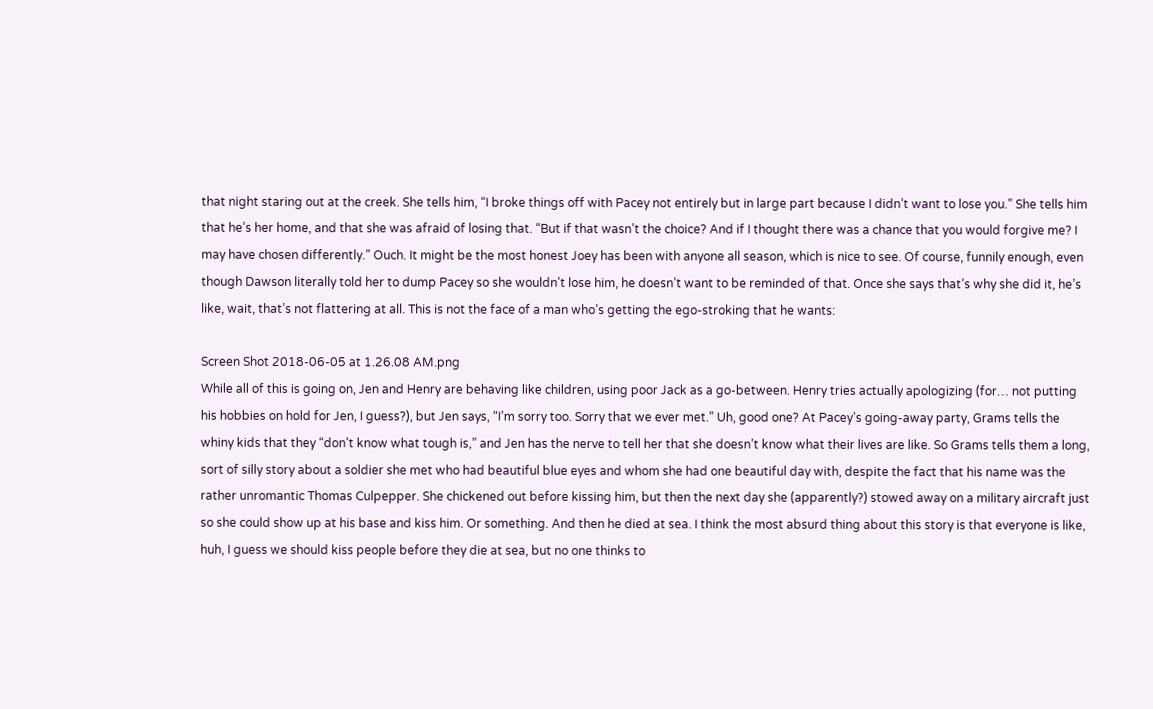that night staring out at the creek. She tells him, “I broke things off with Pacey not entirely but in large part because I didn’t want to lose you.” She tells him that he’s her home, and that she was afraid of losing that. “But if that wasn’t the choice? And if I thought there was a chance that you would forgive me? I may have chosen differently.” Ouch. It might be the most honest Joey has been with anyone all season, which is nice to see. Of course, funnily enough, even though Dawson literally told her to dump Pacey so she wouldn’t lose him, he doesn’t want to be reminded of that. Once she says that’s why she did it, he’s like, wait, that’s not flattering at all. This is not the face of a man who’s getting the ego-stroking that he wants:

Screen Shot 2018-06-05 at 1.26.08 AM.png
While all of this is going on, Jen and Henry are behaving like children, using poor Jack as a go-between. Henry tries actually apologizing (for… not putting his hobbies on hold for Jen, I guess?), but Jen says, “I’m sorry too. Sorry that we ever met.” Uh, good one? At Pacey’s going-away party, Grams tells the whiny kids that they “don’t know what tough is,” and Jen has the nerve to tell her that she doesn’t know what their lives are like. So Grams tells them a long, sort of silly story about a soldier she met who had beautiful blue eyes and whom she had one beautiful day with, despite the fact that his name was the rather unromantic Thomas Culpepper. She chickened out before kissing him, but then the next day she (apparently?) stowed away on a military aircraft just so she could show up at his base and kiss him. Or something. And then he died at sea. I think the most absurd thing about this story is that everyone is like, huh, I guess we should kiss people before they die at sea, but no one thinks to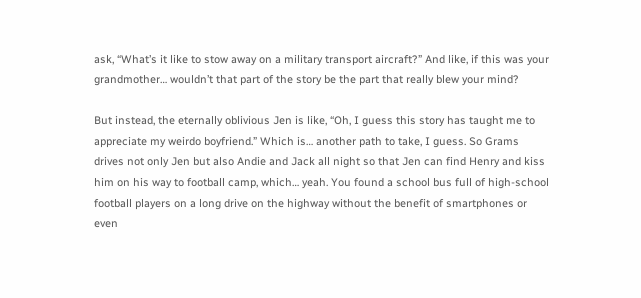ask, “What’s it like to stow away on a military transport aircraft?” And like, if this was your grandmother… wouldn’t that part of the story be the part that really blew your mind?

But instead, the eternally oblivious Jen is like, “Oh, I guess this story has taught me to appreciate my weirdo boyfriend.” Which is… another path to take, I guess. So Grams drives not only Jen but also Andie and Jack all night so that Jen can find Henry and kiss him on his way to football camp, which… yeah. You found a school bus full of high-school football players on a long drive on the highway without the benefit of smartphones or even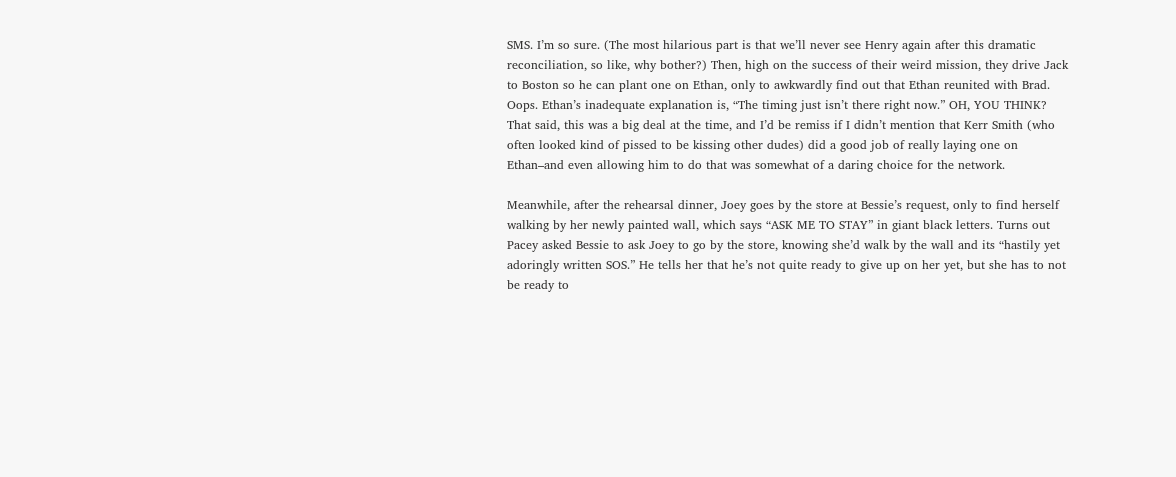SMS. I’m so sure. (The most hilarious part is that we’ll never see Henry again after this dramatic reconciliation, so like, why bother?) Then, high on the success of their weird mission, they drive Jack to Boston so he can plant one on Ethan, only to awkwardly find out that Ethan reunited with Brad. Oops. Ethan’s inadequate explanation is, “The timing just isn’t there right now.” OH, YOU THINK? That said, this was a big deal at the time, and I’d be remiss if I didn’t mention that Kerr Smith (who often looked kind of pissed to be kissing other dudes) did a good job of really laying one on Ethan–and even allowing him to do that was somewhat of a daring choice for the network.

Meanwhile, after the rehearsal dinner, Joey goes by the store at Bessie’s request, only to find herself walking by her newly painted wall, which says “ASK ME TO STAY” in giant black letters. Turns out Pacey asked Bessie to ask Joey to go by the store, knowing she’d walk by the wall and its “hastily yet adoringly written SOS.” He tells her that he’s not quite ready to give up on her yet, but she has to not be ready to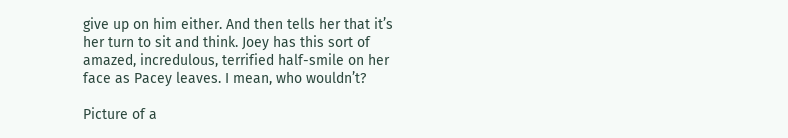give up on him either. And then tells her that it’s her turn to sit and think. Joey has this sort of amazed, incredulous, terrified half-smile on her face as Pacey leaves. I mean, who wouldn’t?

Picture of a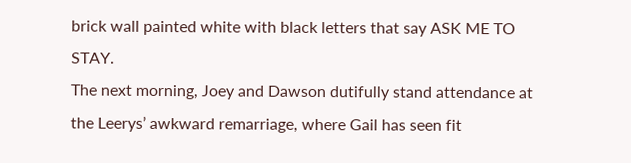brick wall painted white with black letters that say ASK ME TO STAY.
The next morning, Joey and Dawson dutifully stand attendance at the Leerys’ awkward remarriage, where Gail has seen fit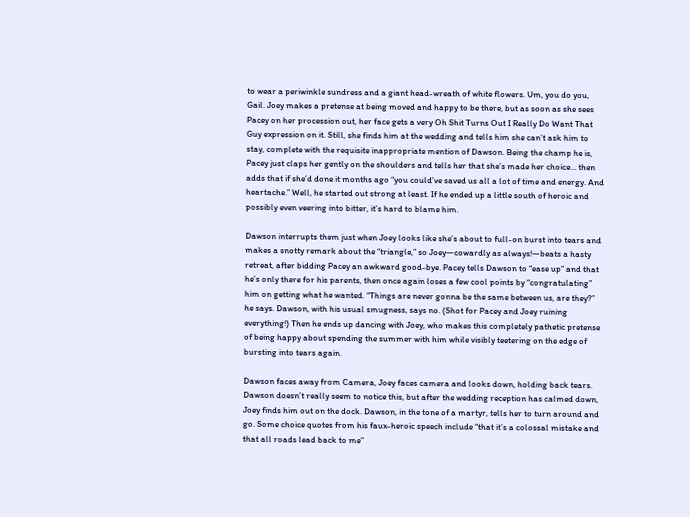to wear a periwinkle sundress and a giant head-wreath of white flowers. Um, you do you, Gail. Joey makes a pretense at being moved and happy to be there, but as soon as she sees Pacey on her procession out, her face gets a very Oh Shit Turns Out I Really Do Want That Guy expression on it. Still, she finds him at the wedding and tells him she can’t ask him to stay, complete with the requisite inappropriate mention of Dawson. Being the champ he is, Pacey just claps her gently on the shoulders and tells her that she’s made her choice… then adds that if she’d done it months ago “you could’ve saved us all a lot of time and energy. And heartache.” Well, he started out strong at least. If he ended up a little south of heroic and possibly even veering into bitter, it’s hard to blame him.

Dawson interrupts them just when Joey looks like she’s about to full-on burst into tears and makes a snotty remark about the “triangle,” so Joey—cowardly as always!—beats a hasty retreat, after bidding Pacey an awkward good-bye. Pacey tells Dawson to “ease up” and that he’s only there for his parents, then once again loses a few cool points by “congratulating” him on getting what he wanted. “Things are never gonna be the same between us, are they?” he says. Dawson, with his usual smugness, says no. (Shot for Pacey and Joey ruining everything!) Then he ends up dancing with Joey, who makes this completely pathetic pretense of being happy about spending the summer with him while visibly teetering on the edge of bursting into tears again.

Dawson faces away from Camera, Joey faces camera and looks down, holding back tears.
Dawson doesn’t really seem to notice this, but after the wedding reception has calmed down, Joey finds him out on the dock. Dawson, in the tone of a martyr, tells her to turn around and go. Some choice quotes from his faux-heroic speech include “that it’s a colossal mistake and that all roads lead back to me”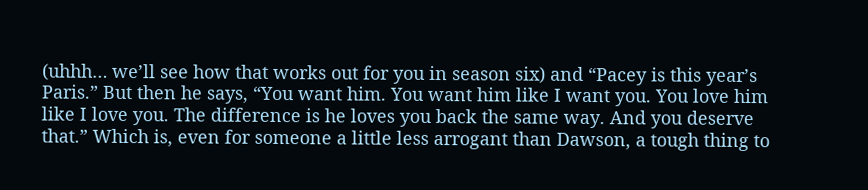(uhhh… we’ll see how that works out for you in season six) and “Pacey is this year’s Paris.” But then he says, “You want him. You want him like I want you. You love him like I love you. The difference is he loves you back the same way. And you deserve that.” Which is, even for someone a little less arrogant than Dawson, a tough thing to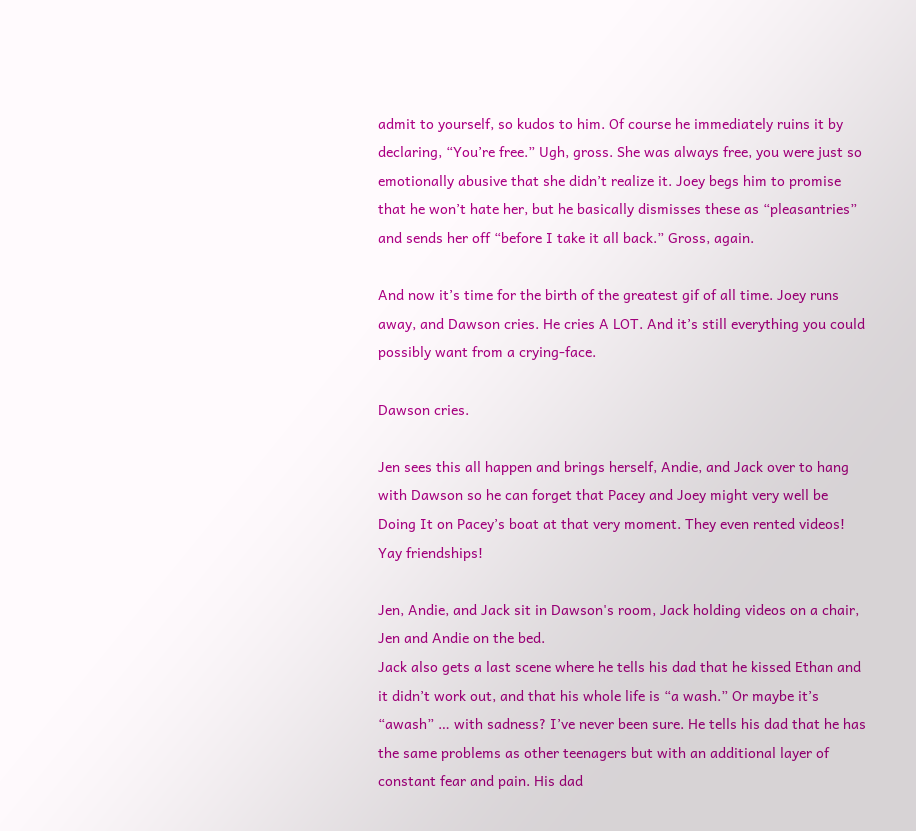admit to yourself, so kudos to him. Of course he immediately ruins it by declaring, “You’re free.” Ugh, gross. She was always free, you were just so emotionally abusive that she didn’t realize it. Joey begs him to promise that he won’t hate her, but he basically dismisses these as “pleasantries” and sends her off “before I take it all back.” Gross, again.

And now it’s time for the birth of the greatest gif of all time. Joey runs away, and Dawson cries. He cries A LOT. And it’s still everything you could possibly want from a crying-face.

Dawson cries.

Jen sees this all happen and brings herself, Andie, and Jack over to hang with Dawson so he can forget that Pacey and Joey might very well be Doing It on Pacey’s boat at that very moment. They even rented videos! Yay friendships!

Jen, Andie, and Jack sit in Dawson's room, Jack holding videos on a chair, Jen and Andie on the bed.
Jack also gets a last scene where he tells his dad that he kissed Ethan and it didn’t work out, and that his whole life is “a wash.” Or maybe it’s “awash” … with sadness? I’ve never been sure. He tells his dad that he has the same problems as other teenagers but with an additional layer of constant fear and pain. His dad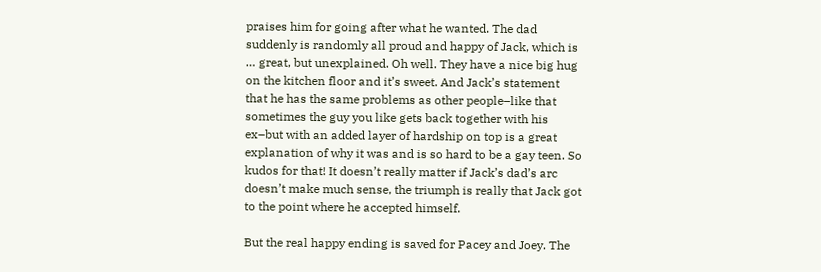praises him for going after what he wanted. The dad suddenly is randomly all proud and happy of Jack, which is … great, but unexplained. Oh well. They have a nice big hug on the kitchen floor and it’s sweet. And Jack’s statement that he has the same problems as other people–like that sometimes the guy you like gets back together with his ex–but with an added layer of hardship on top is a great explanation of why it was and is so hard to be a gay teen. So kudos for that! It doesn’t really matter if Jack’s dad’s arc doesn’t make much sense, the triumph is really that Jack got to the point where he accepted himself.

But the real happy ending is saved for Pacey and Joey. The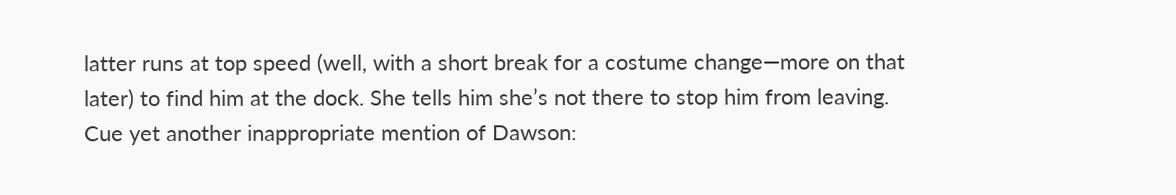latter runs at top speed (well, with a short break for a costume change—more on that later) to find him at the dock. She tells him she’s not there to stop him from leaving. Cue yet another inappropriate mention of Dawson: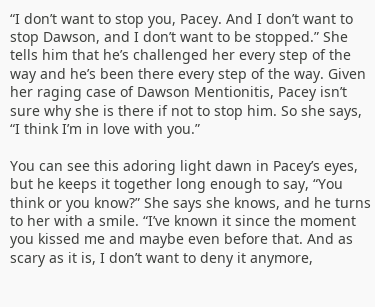“I don’t want to stop you, Pacey. And I don’t want to stop Dawson, and I don’t want to be stopped.” She tells him that he’s challenged her every step of the way and he’s been there every step of the way. Given her raging case of Dawson Mentionitis, Pacey isn’t sure why she is there if not to stop him. So she says, “I think I’m in love with you.”

You can see this adoring light dawn in Pacey’s eyes, but he keeps it together long enough to say, “You think or you know?” She says she knows, and he turns to her with a smile. “I’ve known it since the moment you kissed me and maybe even before that. And as scary as it is, I don’t want to deny it anymore,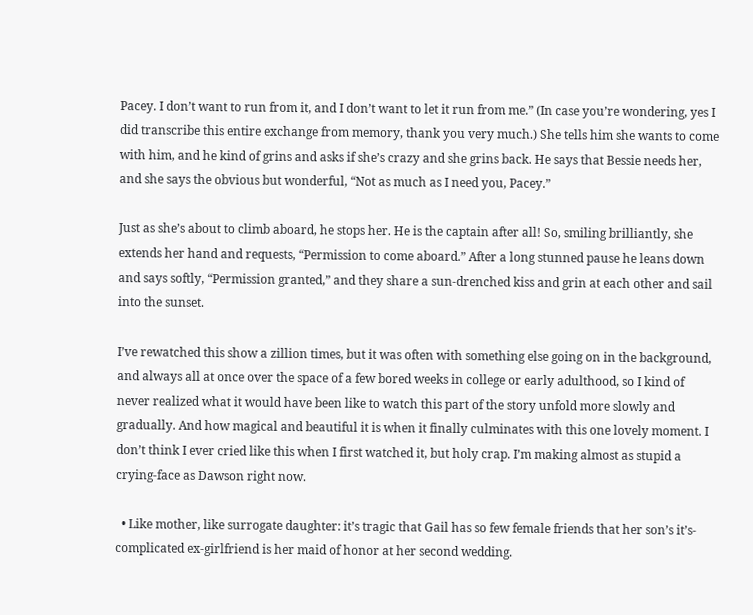Pacey. I don’t want to run from it, and I don’t want to let it run from me.” (In case you’re wondering, yes I did transcribe this entire exchange from memory, thank you very much.) She tells him she wants to come with him, and he kind of grins and asks if she’s crazy and she grins back. He says that Bessie needs her, and she says the obvious but wonderful, “Not as much as I need you, Pacey.”

Just as she’s about to climb aboard, he stops her. He is the captain after all! So, smiling brilliantly, she extends her hand and requests, “Permission to come aboard.” After a long stunned pause he leans down and says softly, “Permission granted,” and they share a sun-drenched kiss and grin at each other and sail into the sunset.

I’ve rewatched this show a zillion times, but it was often with something else going on in the background, and always all at once over the space of a few bored weeks in college or early adulthood, so I kind of never realized what it would have been like to watch this part of the story unfold more slowly and gradually. And how magical and beautiful it is when it finally culminates with this one lovely moment. I don’t think I ever cried like this when I first watched it, but holy crap. I’m making almost as stupid a crying-face as Dawson right now.

  • Like mother, like surrogate daughter: it’s tragic that Gail has so few female friends that her son’s it’s-complicated ex-girlfriend is her maid of honor at her second wedding.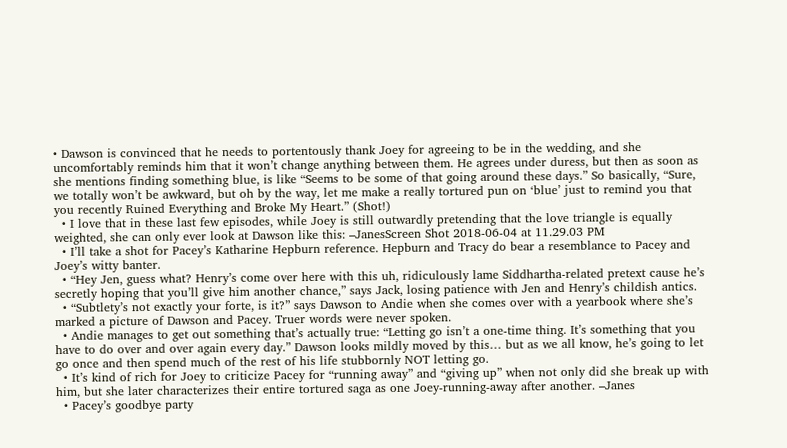• Dawson is convinced that he needs to portentously thank Joey for agreeing to be in the wedding, and she uncomfortably reminds him that it won’t change anything between them. He agrees under duress, but then as soon as she mentions finding something blue, is like “Seems to be some of that going around these days.” So basically, “Sure, we totally won’t be awkward, but oh by the way, let me make a really tortured pun on ‘blue’ just to remind you that you recently Ruined Everything and Broke My Heart.” (Shot!)
  • I love that in these last few episodes, while Joey is still outwardly pretending that the love triangle is equally weighted, she can only ever look at Dawson like this: –JanesScreen Shot 2018-06-04 at 11.29.03 PM
  • I’ll take a shot for Pacey’s Katharine Hepburn reference. Hepburn and Tracy do bear a resemblance to Pacey and Joey’s witty banter.
  • “Hey Jen, guess what? Henry’s come over here with this uh, ridiculously lame Siddhartha-related pretext cause he’s secretly hoping that you’ll give him another chance,” says Jack, losing patience with Jen and Henry’s childish antics.
  • “Subtlety’s not exactly your forte, is it?” says Dawson to Andie when she comes over with a yearbook where she’s marked a picture of Dawson and Pacey. Truer words were never spoken.
  • Andie manages to get out something that’s actually true: “Letting go isn’t a one-time thing. It’s something that you have to do over and over again every day.” Dawson looks mildly moved by this… but as we all know, he’s going to let go once and then spend much of the rest of his life stubbornly NOT letting go.
  • It’s kind of rich for Joey to criticize Pacey for “running away” and “giving up” when not only did she break up with him, but she later characterizes their entire tortured saga as one Joey-running-away after another. –Janes
  • Pacey’s goodbye party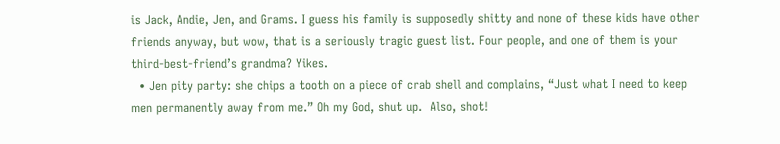is Jack, Andie, Jen, and Grams. I guess his family is supposedly shitty and none of these kids have other friends anyway, but wow, that is a seriously tragic guest list. Four people, and one of them is your third-best-friend’s grandma? Yikes.
  • Jen pity party: she chips a tooth on a piece of crab shell and complains, “Just what I need to keep men permanently away from me.” Oh my God, shut up.  Also, shot!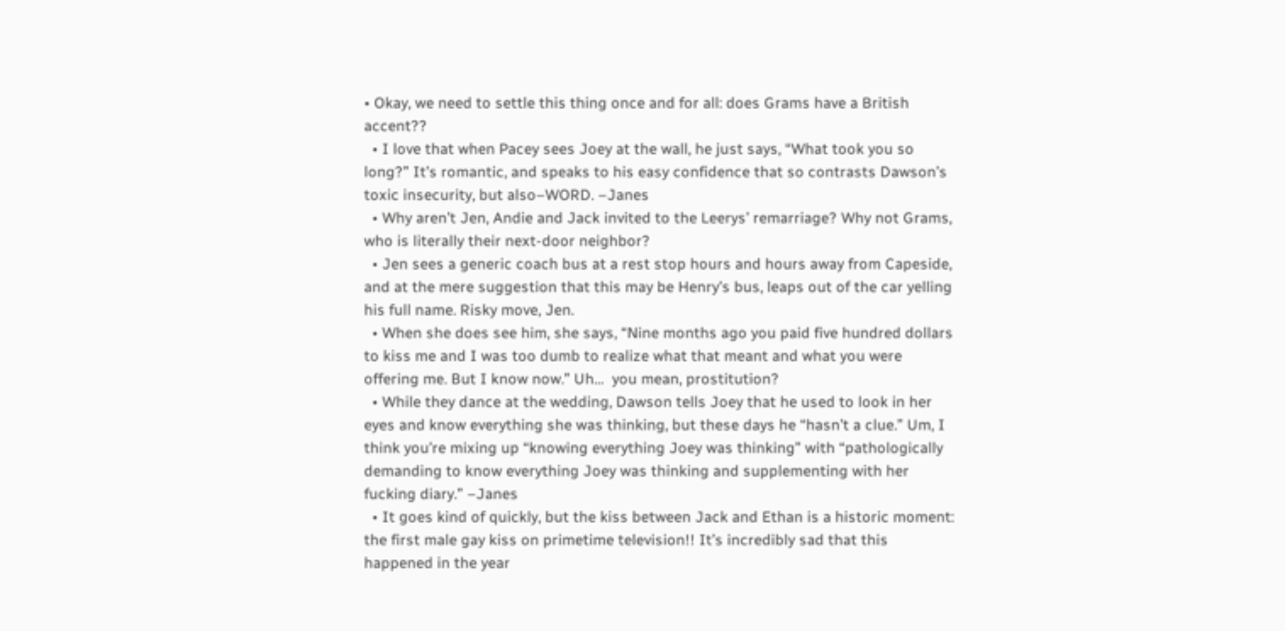• Okay, we need to settle this thing once and for all: does Grams have a British accent??
  • I love that when Pacey sees Joey at the wall, he just says, “What took you so long?” It’s romantic, and speaks to his easy confidence that so contrasts Dawson’s toxic insecurity, but also–WORD. –Janes
  • Why aren’t Jen, Andie and Jack invited to the Leerys’ remarriage? Why not Grams, who is literally their next-door neighbor?
  • Jen sees a generic coach bus at a rest stop hours and hours away from Capeside, and at the mere suggestion that this may be Henry’s bus, leaps out of the car yelling his full name. Risky move, Jen.
  • When she does see him, she says, “Nine months ago you paid five hundred dollars to kiss me and I was too dumb to realize what that meant and what you were offering me. But I know now.” Uh…  you mean, prostitution?
  • While they dance at the wedding, Dawson tells Joey that he used to look in her eyes and know everything she was thinking, but these days he “hasn’t a clue.” Um, I think you’re mixing up “knowing everything Joey was thinking” with “pathologically demanding to know everything Joey was thinking and supplementing with her fucking diary.” –Janes
  • It goes kind of quickly, but the kiss between Jack and Ethan is a historic moment: the first male gay kiss on primetime television!! It’s incredibly sad that this happened in the year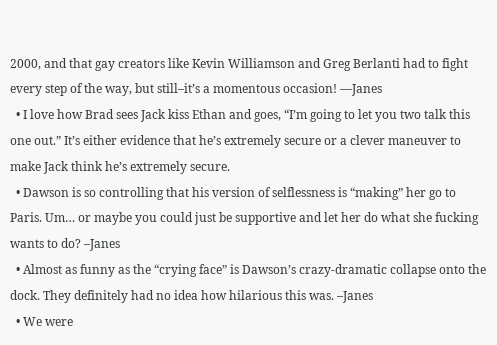2000, and that gay creators like Kevin Williamson and Greg Berlanti had to fight every step of the way, but still–it’s a momentous occasion! —Janes
  • I love how Brad sees Jack kiss Ethan and goes, “I’m going to let you two talk this one out.” It’s either evidence that he’s extremely secure or a clever maneuver to make Jack think he’s extremely secure.
  • Dawson is so controlling that his version of selflessness is “making” her go to Paris. Um… or maybe you could just be supportive and let her do what she fucking wants to do? –Janes
  • Almost as funny as the “crying face” is Dawson’s crazy-dramatic collapse onto the dock. They definitely had no idea how hilarious this was. –Janes
  • We were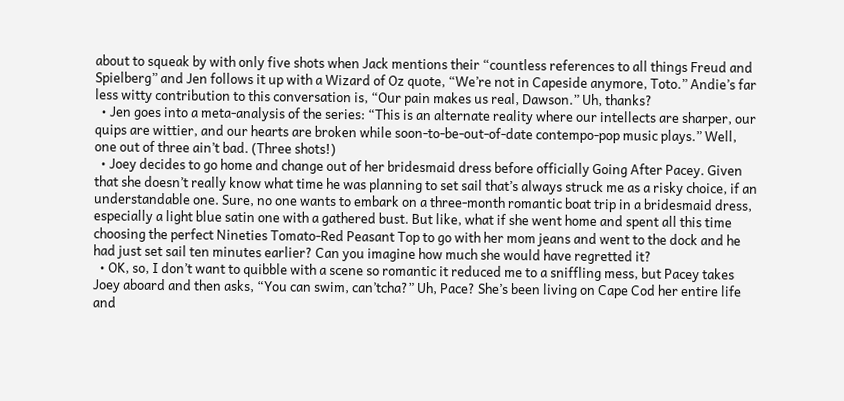about to squeak by with only five shots when Jack mentions their “countless references to all things Freud and Spielberg” and Jen follows it up with a Wizard of Oz quote, “We’re not in Capeside anymore, Toto.” Andie’s far less witty contribution to this conversation is, “Our pain makes us real, Dawson.” Uh, thanks?
  • Jen goes into a meta-analysis of the series: “This is an alternate reality where our intellects are sharper, our quips are wittier, and our hearts are broken while soon-to-be-out-of-date contempo-pop music plays.” Well, one out of three ain’t bad. (Three shots!)
  • Joey decides to go home and change out of her bridesmaid dress before officially Going After Pacey. Given that she doesn’t really know what time he was planning to set sail that’s always struck me as a risky choice, if an understandable one. Sure, no one wants to embark on a three-month romantic boat trip in a bridesmaid dress, especially a light blue satin one with a gathered bust. But like, what if she went home and spent all this time choosing the perfect Nineties Tomato-Red Peasant Top to go with her mom jeans and went to the dock and he had just set sail ten minutes earlier? Can you imagine how much she would have regretted it?
  • OK, so, I don’t want to quibble with a scene so romantic it reduced me to a sniffling mess, but Pacey takes Joey aboard and then asks, “You can swim, can’tcha?” Uh, Pace? She’s been living on Cape Cod her entire life and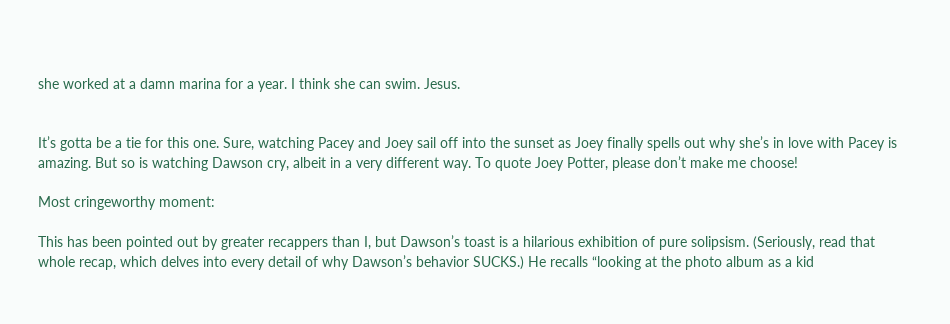she worked at a damn marina for a year. I think she can swim. Jesus.


It’s gotta be a tie for this one. Sure, watching Pacey and Joey sail off into the sunset as Joey finally spells out why she’s in love with Pacey is amazing. But so is watching Dawson cry, albeit in a very different way. To quote Joey Potter, please don’t make me choose!

Most cringeworthy moment:

This has been pointed out by greater recappers than I, but Dawson’s toast is a hilarious exhibition of pure solipsism. (Seriously, read that whole recap, which delves into every detail of why Dawson’s behavior SUCKS.) He recalls “looking at the photo album as a kid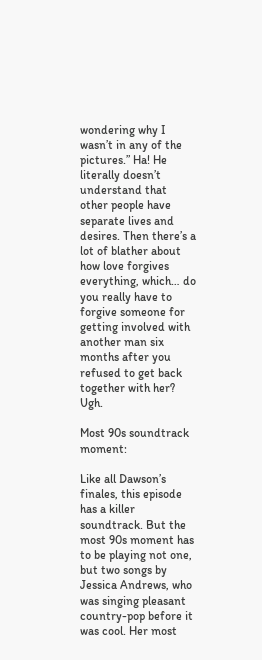wondering why I wasn’t in any of the pictures.” Ha! He literally doesn’t understand that other people have separate lives and desires. Then there’s a lot of blather about how love forgives everything, which… do you really have to forgive someone for getting involved with another man six months after you refused to get back together with her? Ugh.

Most 90s soundtrack moment:

Like all Dawson’s finales, this episode has a killer soundtrack. But the most 90s moment has to be playing not one, but two songs by Jessica Andrews, who was singing pleasant country-pop before it was cool. Her most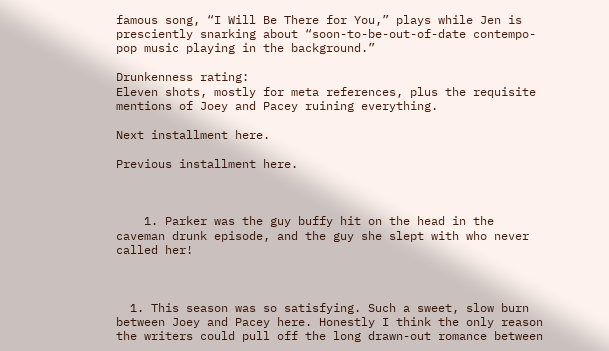famous song, “I Will Be There for You,” plays while Jen is presciently snarking about “soon-to-be-out-of-date contempo-pop music playing in the background.”

Drunkenness rating:
Eleven shots, mostly for meta references, plus the requisite mentions of Joey and Pacey ruining everything.

Next installment here.

Previous installment here.



    1. Parker was the guy buffy hit on the head in the caveman drunk episode, and the guy she slept with who never called her!



  1. This season was so satisfying. Such a sweet, slow burn between Joey and Pacey here. Honestly I think the only reason the writers could pull off the long drawn-out romance between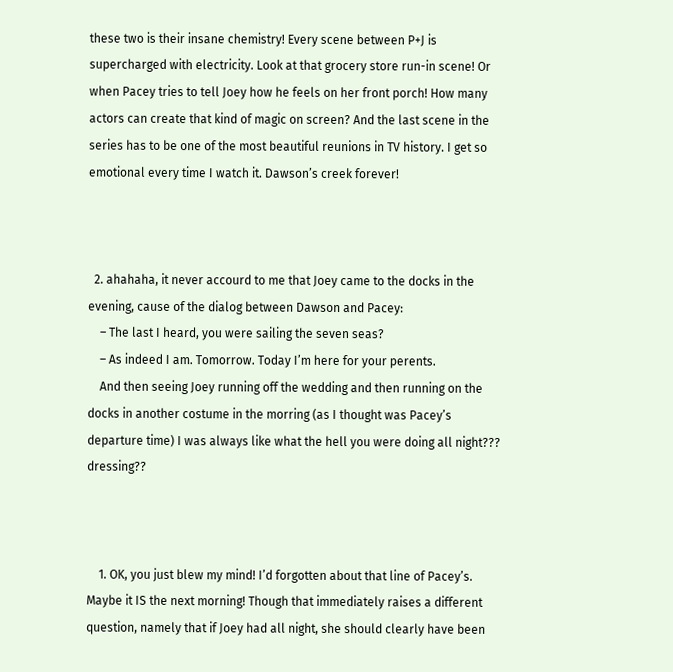these two is their insane chemistry! Every scene between P+J is supercharged with electricity. Look at that grocery store run-in scene! Or when Pacey tries to tell Joey how he feels on her front porch! How many actors can create that kind of magic on screen? And the last scene in the series has to be one of the most beautiful reunions in TV history. I get so emotional every time I watch it. Dawson’s creek forever!



  2. ahahaha, it never accourd to me that Joey came to the docks in the evening, cause of the dialog between Dawson and Pacey:
    – The last I heard, you were sailing the seven seas?
    – As indeed I am. Tomorrow. Today I’m here for your perents.
    And then seeing Joey running off the wedding and then running on the docks in another costume in the morring (as I thought was Pacey’s departure time) I was always like what the hell you were doing all night??? dressing??



    1. OK, you just blew my mind! I’d forgotten about that line of Pacey’s. Maybe it IS the next morning! Though that immediately raises a different question, namely that if Joey had all night, she should clearly have been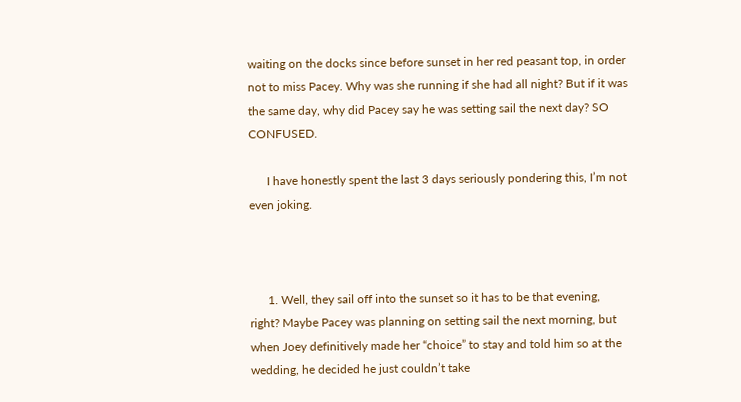waiting on the docks since before sunset in her red peasant top, in order not to miss Pacey. Why was she running if she had all night? But if it was the same day, why did Pacey say he was setting sail the next day? SO CONFUSED.

      I have honestly spent the last 3 days seriously pondering this, I’m not even joking.



      1. Well, they sail off into the sunset so it has to be that evening, right? Maybe Pacey was planning on setting sail the next morning, but when Joey definitively made her “choice” to stay and told him so at the wedding, he decided he just couldn’t take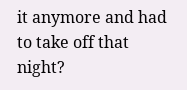it anymore and had to take off that night?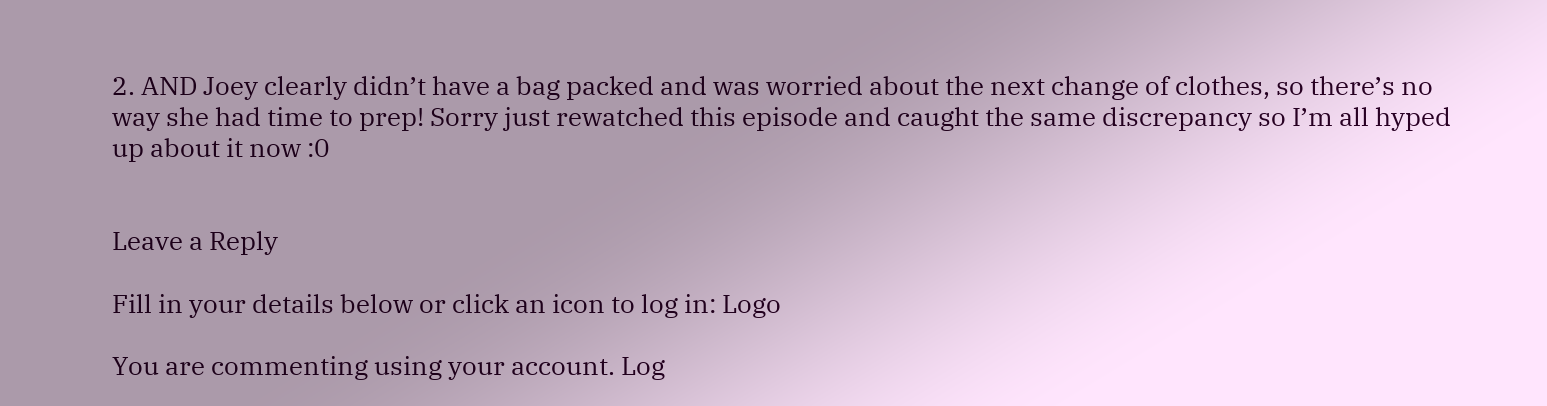2. AND Joey clearly didn’t have a bag packed and was worried about the next change of clothes, so there’s no way she had time to prep! Sorry just rewatched this episode and caught the same discrepancy so I’m all hyped up about it now :0


Leave a Reply

Fill in your details below or click an icon to log in: Logo

You are commenting using your account. Log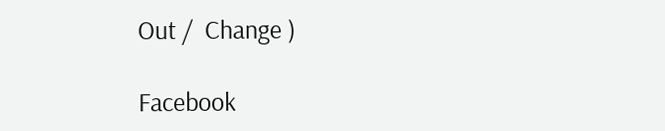Out /  Change )

Facebook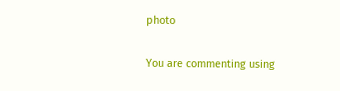photo

You are commenting using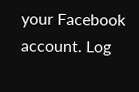your Facebook account. Log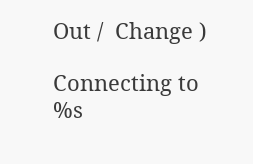Out /  Change )

Connecting to %s